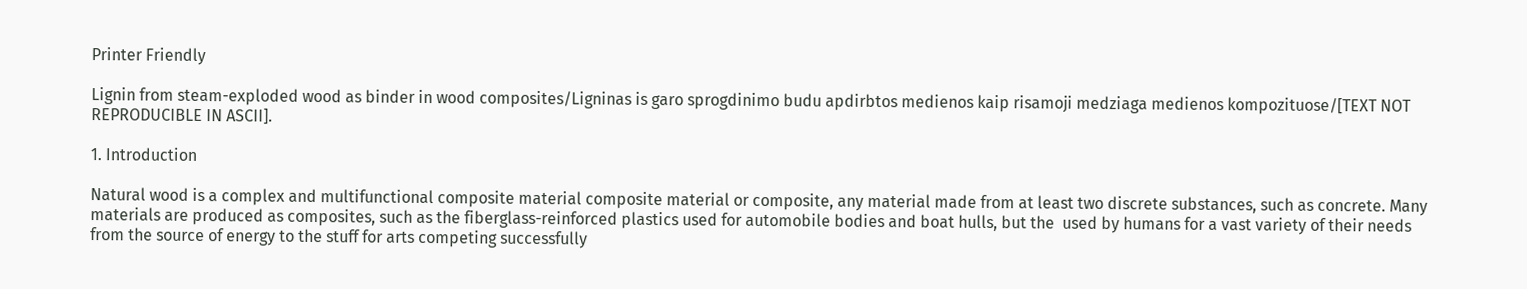Printer Friendly

Lignin from steam-exploded wood as binder in wood composites/Ligninas is garo sprogdinimo budu apdirbtos medienos kaip risamoji medziaga medienos kompozituose/[TEXT NOT REPRODUCIBLE IN ASCII].

1. Introduction

Natural wood is a complex and multifunctional composite material composite material or composite, any material made from at least two discrete substances, such as concrete. Many materials are produced as composites, such as the fiberglass-reinforced plastics used for automobile bodies and boat hulls, but the  used by humans for a vast variety of their needs from the source of energy to the stuff for arts competing successfully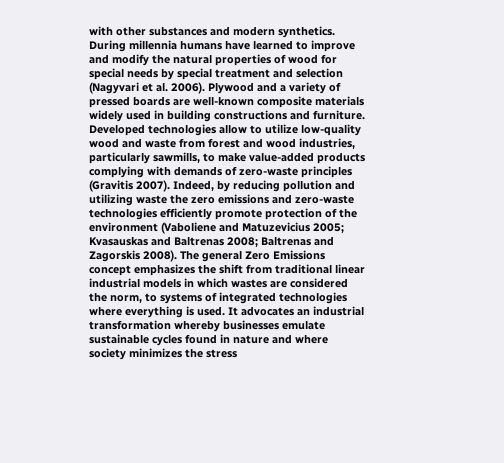with other substances and modern synthetics. During millennia humans have learned to improve and modify the natural properties of wood for special needs by special treatment and selection (Nagyvari et al. 2006). Plywood and a variety of pressed boards are well-known composite materials widely used in building constructions and furniture. Developed technologies allow to utilize low-quality wood and waste from forest and wood industries, particularly sawmills, to make value-added products complying with demands of zero-waste principles (Gravitis 2007). Indeed, by reducing pollution and utilizing waste the zero emissions and zero-waste technologies efficiently promote protection of the environment (Vaboliene and Matuzevicius 2005; Kvasauskas and Baltrenas 2008; Baltrenas and Zagorskis 2008). The general Zero Emissions concept emphasizes the shift from traditional linear industrial models in which wastes are considered the norm, to systems of integrated technologies where everything is used. It advocates an industrial transformation whereby businesses emulate sustainable cycles found in nature and where society minimizes the stress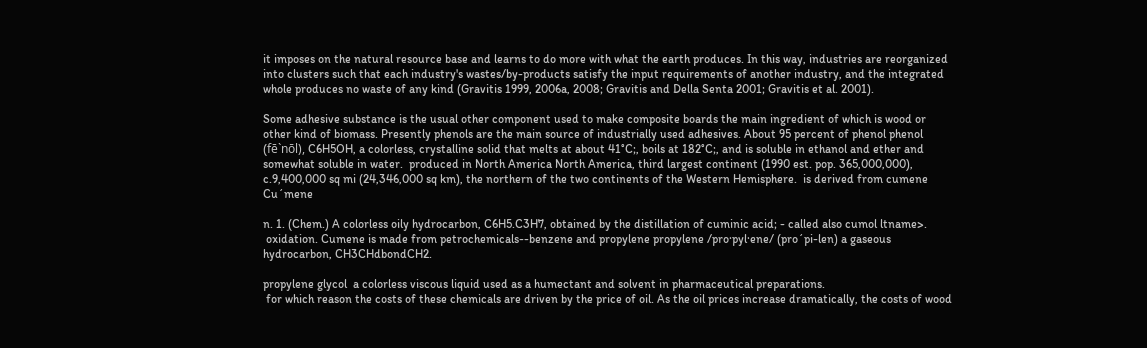it imposes on the natural resource base and learns to do more with what the earth produces. In this way, industries are reorganized into clusters such that each industry's wastes/by-products satisfy the input requirements of another industry, and the integrated whole produces no waste of any kind (Gravitis 1999, 2006a, 2008; Gravitis and Della Senta 2001; Gravitis et al. 2001).

Some adhesive substance is the usual other component used to make composite boards the main ingredient of which is wood or other kind of biomass. Presently phenols are the main source of industrially used adhesives. About 95 percent of phenol phenol (fē`nōl), C6H5OH, a colorless, crystalline solid that melts at about 41°C;, boils at 182°C;, and is soluble in ethanol and ether and somewhat soluble in water.  produced in North America North America, third largest continent (1990 est. pop. 365,000,000), c.9,400,000 sq mi (24,346,000 sq km), the northern of the two continents of the Western Hemisphere.  is derived from cumene Cu´mene

n. 1. (Chem.) A colorless oily hydrocarbon, C6H5.C3H7, obtained by the distillation of cuminic acid; - called also cumol ltname>.
 oxidation. Cumene is made from petrochemicals--benzene and propylene propylene /pro·pyl·ene/ (pro´pi-len) a gaseous hydrocarbon, CH3CHdbondCH2.

propylene glycol  a colorless viscous liquid used as a humectant and solvent in pharmaceutical preparations.
 for which reason the costs of these chemicals are driven by the price of oil. As the oil prices increase dramatically, the costs of wood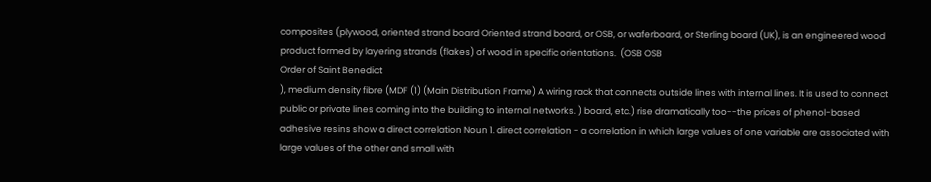composites (plywood, oriented strand board Oriented strand board, or OSB, or waferboard, or Sterling board (UK), is an engineered wood product formed by layering strands (flakes) of wood in specific orientations.  (OSB OSB
Order of Saint Benedict
), medium density fibre (MDF (1) (Main Distribution Frame) A wiring rack that connects outside lines with internal lines. It is used to connect public or private lines coming into the building to internal networks. ) board, etc.) rise dramatically too--the prices of phenol-based adhesive resins show a direct correlation Noun 1. direct correlation - a correlation in which large values of one variable are associated with large values of the other and small with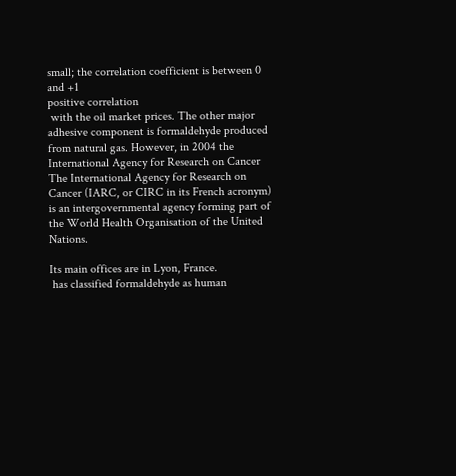small; the correlation coefficient is between 0 and +1
positive correlation
 with the oil market prices. The other major adhesive component is formaldehyde produced from natural gas. However, in 2004 the International Agency for Research on Cancer The International Agency for Research on Cancer (IARC, or CIRC in its French acronym) is an intergovernmental agency forming part of the World Health Organisation of the United Nations.

Its main offices are in Lyon, France.
 has classified formaldehyde as human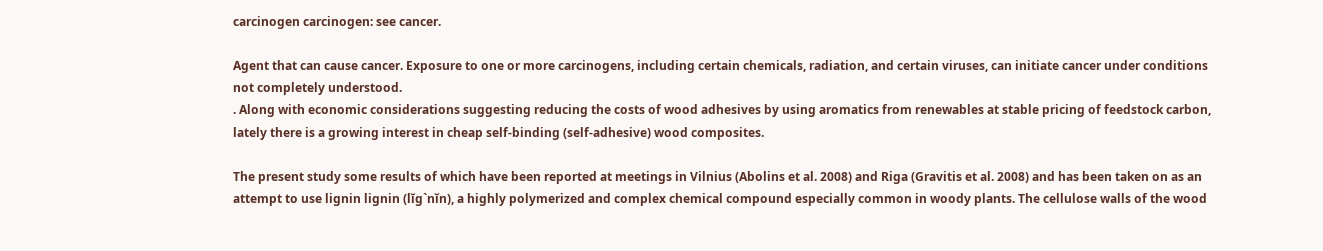carcinogen carcinogen: see cancer.

Agent that can cause cancer. Exposure to one or more carcinogens, including certain chemicals, radiation, and certain viruses, can initiate cancer under conditions not completely understood.
. Along with economic considerations suggesting reducing the costs of wood adhesives by using aromatics from renewables at stable pricing of feedstock carbon, lately there is a growing interest in cheap self-binding (self-adhesive) wood composites.

The present study some results of which have been reported at meetings in Vilnius (Abolins et al. 2008) and Riga (Gravitis et al. 2008) and has been taken on as an attempt to use lignin lignin (lĭg`nĭn), a highly polymerized and complex chemical compound especially common in woody plants. The cellulose walls of the wood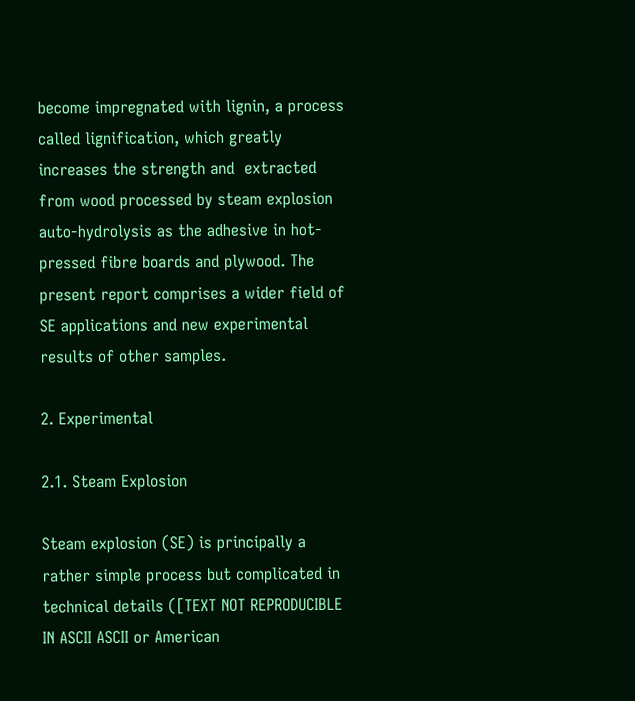become impregnated with lignin, a process called lignification, which greatly increases the strength and  extracted from wood processed by steam explosion auto-hydrolysis as the adhesive in hot-pressed fibre boards and plywood. The present report comprises a wider field of SE applications and new experimental results of other samples.

2. Experimental

2.1. Steam Explosion

Steam explosion (SE) is principally a rather simple process but complicated in technical details ([TEXT NOT REPRODUCIBLE IN ASCII ASCII or American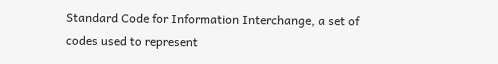Standard Code for Information Interchange, a set of codes used to represent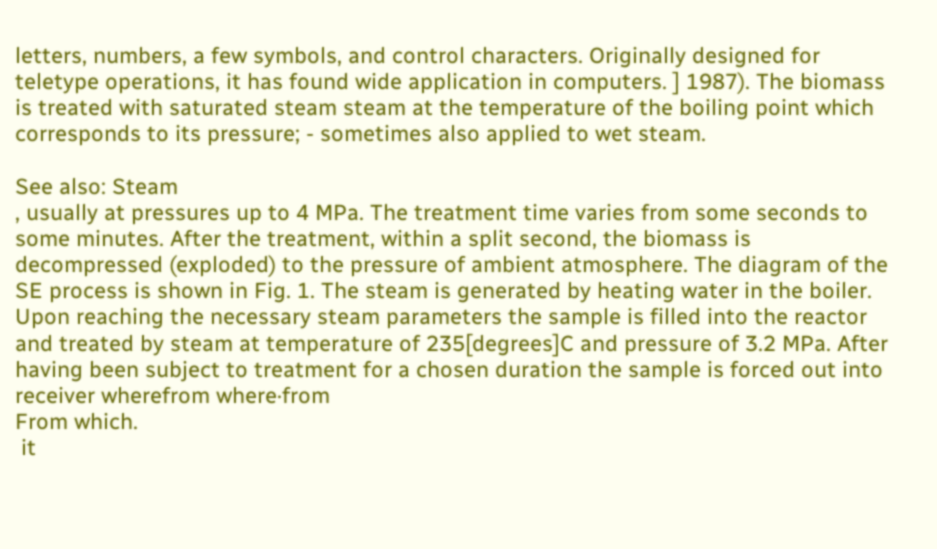letters, numbers, a few symbols, and control characters. Originally designed for teletype operations, it has found wide application in computers. ] 1987). The biomass is treated with saturated steam steam at the temperature of the boiling point which corresponds to its pressure; - sometimes also applied to wet steam.

See also: Steam
, usually at pressures up to 4 MPa. The treatment time varies from some seconds to some minutes. After the treatment, within a split second, the biomass is decompressed (exploded) to the pressure of ambient atmosphere. The diagram of the SE process is shown in Fig. 1. The steam is generated by heating water in the boiler. Upon reaching the necessary steam parameters the sample is filled into the reactor and treated by steam at temperature of 235[degrees]C and pressure of 3.2 MPa. After having been subject to treatment for a chosen duration the sample is forced out into receiver wherefrom where·from
From which.
 it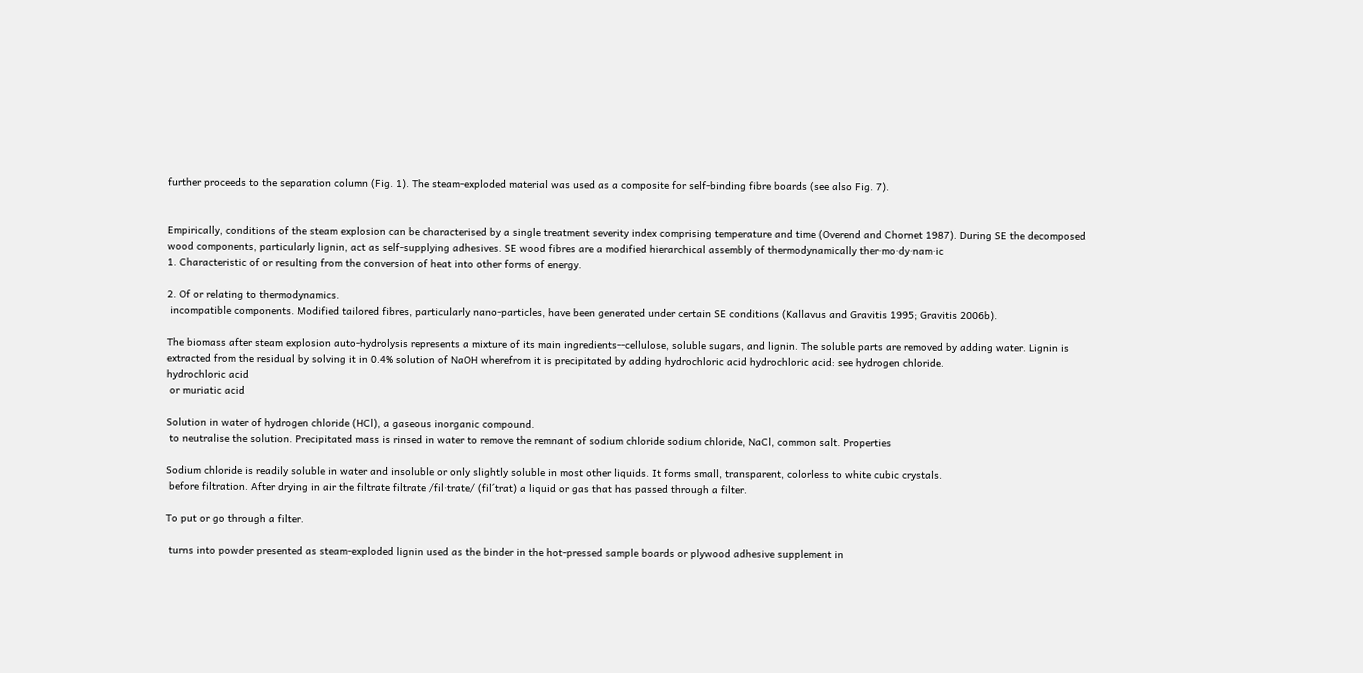further proceeds to the separation column (Fig. 1). The steam-exploded material was used as a composite for self-binding fibre boards (see also Fig. 7).


Empirically, conditions of the steam explosion can be characterised by a single treatment severity index comprising temperature and time (Overend and Chornet 1987). During SE the decomposed wood components, particularly lignin, act as self-supplying adhesives. SE wood fibres are a modified hierarchical assembly of thermodynamically ther·mo·dy·nam·ic
1. Characteristic of or resulting from the conversion of heat into other forms of energy.

2. Of or relating to thermodynamics.
 incompatible components. Modified tailored fibres, particularly nano-particles, have been generated under certain SE conditions (Kallavus and Gravitis 1995; Gravitis 2006b).

The biomass after steam explosion auto-hydrolysis represents a mixture of its main ingredients--cellulose, soluble sugars, and lignin. The soluble parts are removed by adding water. Lignin is extracted from the residual by solving it in 0.4% solution of NaOH wherefrom it is precipitated by adding hydrochloric acid hydrochloric acid: see hydrogen chloride.
hydrochloric acid
 or muriatic acid

Solution in water of hydrogen chloride (HCl), a gaseous inorganic compound.
 to neutralise the solution. Precipitated mass is rinsed in water to remove the remnant of sodium chloride sodium chloride, NaCl, common salt. Properties

Sodium chloride is readily soluble in water and insoluble or only slightly soluble in most other liquids. It forms small, transparent, colorless to white cubic crystals.
 before filtration. After drying in air the filtrate filtrate /fil·trate/ (fil´trat) a liquid or gas that has passed through a filter.

To put or go through a filter.

 turns into powder presented as steam-exploded lignin used as the binder in the hot-pressed sample boards or plywood adhesive supplement in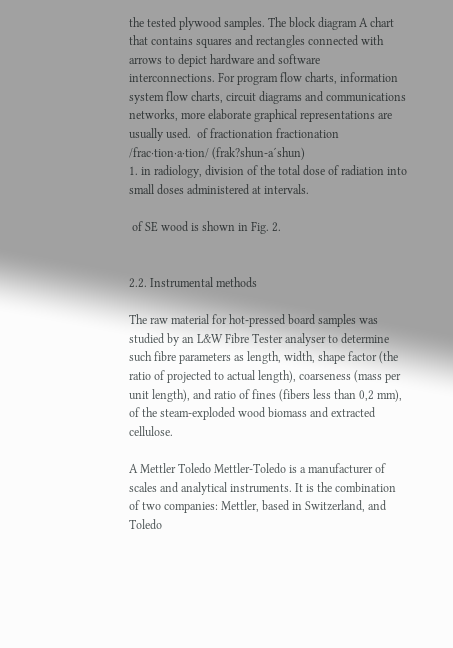the tested plywood samples. The block diagram A chart that contains squares and rectangles connected with arrows to depict hardware and software interconnections. For program flow charts, information system flow charts, circuit diagrams and communications networks, more elaborate graphical representations are usually used.  of fractionation fractionation /frac·tion·a·tion/ (frak?shun-a´shun)
1. in radiology, division of the total dose of radiation into small doses administered at intervals.

 of SE wood is shown in Fig. 2.


2.2. Instrumental methods

The raw material for hot-pressed board samples was studied by an L&W Fibre Tester analyser to determine such fibre parameters as length, width, shape factor (the ratio of projected to actual length), coarseness (mass per unit length), and ratio of fines (fibers less than 0,2 mm), of the steam-exploded wood biomass and extracted cellulose.

A Mettler Toledo Mettler-Toledo is a manufacturer of scales and analytical instruments. It is the combination of two companies: Mettler, based in Switzerland, and Toledo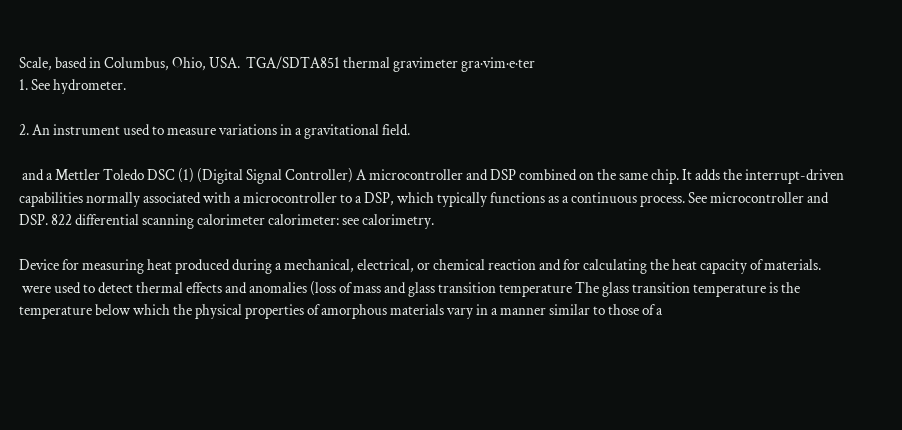Scale, based in Columbus, Ohio, USA.  TGA/SDTA851 thermal gravimeter gra·vim·e·ter
1. See hydrometer.

2. An instrument used to measure variations in a gravitational field.

 and a Mettler Toledo DSC (1) (Digital Signal Controller) A microcontroller and DSP combined on the same chip. It adds the interrupt-driven capabilities normally associated with a microcontroller to a DSP, which typically functions as a continuous process. See microcontroller and DSP. 822 differential scanning calorimeter calorimeter: see calorimetry.

Device for measuring heat produced during a mechanical, electrical, or chemical reaction and for calculating the heat capacity of materials.
 were used to detect thermal effects and anomalies (loss of mass and glass transition temperature The glass transition temperature is the temperature below which the physical properties of amorphous materials vary in a manner similar to those of a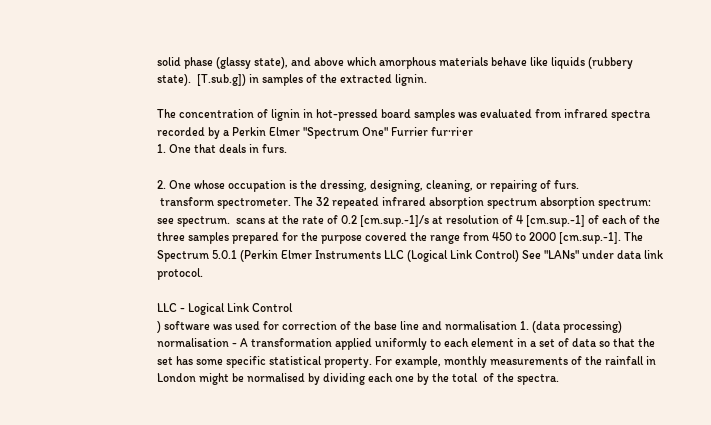solid phase (glassy state), and above which amorphous materials behave like liquids (rubbery state).  [T.sub.g]) in samples of the extracted lignin.

The concentration of lignin in hot-pressed board samples was evaluated from infrared spectra recorded by a Perkin Elmer "Spectrum One" Furrier fur·ri·er
1. One that deals in furs.

2. One whose occupation is the dressing, designing, cleaning, or repairing of furs.
 transform spectrometer. The 32 repeated infrared absorption spectrum absorption spectrum: see spectrum.  scans at the rate of 0.2 [cm.sup.-1]/s at resolution of 4 [cm.sup.-1] of each of the three samples prepared for the purpose covered the range from 450 to 2000 [cm.sup.-1]. The Spectrum 5.0.1 (Perkin Elmer Instruments LLC (Logical Link Control) See "LANs" under data link protocol.

LLC - Logical Link Control
) software was used for correction of the base line and normalisation 1. (data processing) normalisation - A transformation applied uniformly to each element in a set of data so that the set has some specific statistical property. For example, monthly measurements of the rainfall in London might be normalised by dividing each one by the total  of the spectra.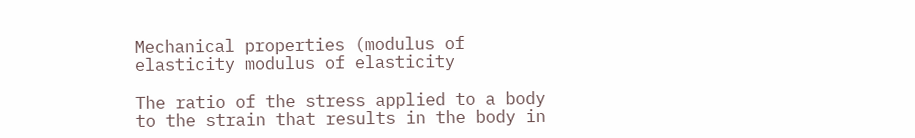Mechanical properties (modulus of elasticity modulus of elasticity

The ratio of the stress applied to a body to the strain that results in the body in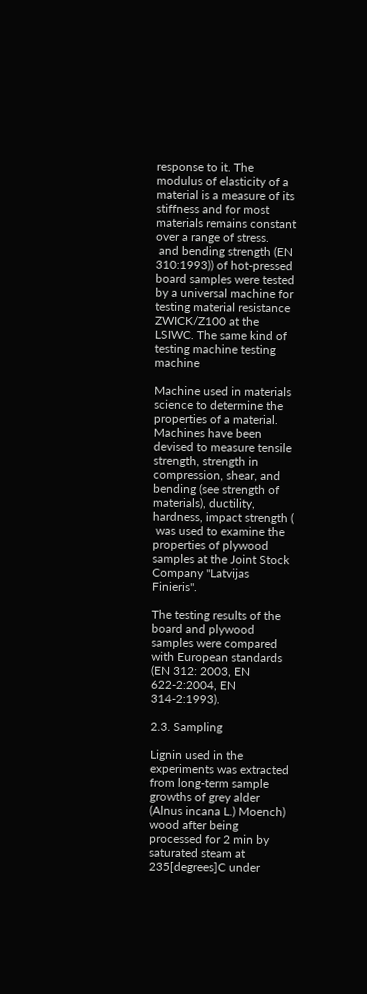response to it. The modulus of elasticity of a material is a measure of its stiffness and for most materials remains constant over a range of stress.
 and bending strength (EN 310:1993)) of hot-pressed board samples were tested by a universal machine for testing material resistance ZWICK/Z100 at the LSIWC. The same kind of testing machine testing machine

Machine used in materials science to determine the properties of a material. Machines have been devised to measure tensile strength, strength in compression, shear, and bending (see strength of materials), ductility, hardness, impact strength (
 was used to examine the properties of plywood samples at the Joint Stock Company "Latvijas Finieris".

The testing results of the board and plywood samples were compared with European standards (EN 312: 2003, EN 622-2:2004, EN 314-2:1993).

2.3. Sampling

Lignin used in the experiments was extracted from long-term sample growths of grey alder (Alnus incana L.) Moench) wood after being processed for 2 min by saturated steam at 235[degrees]C under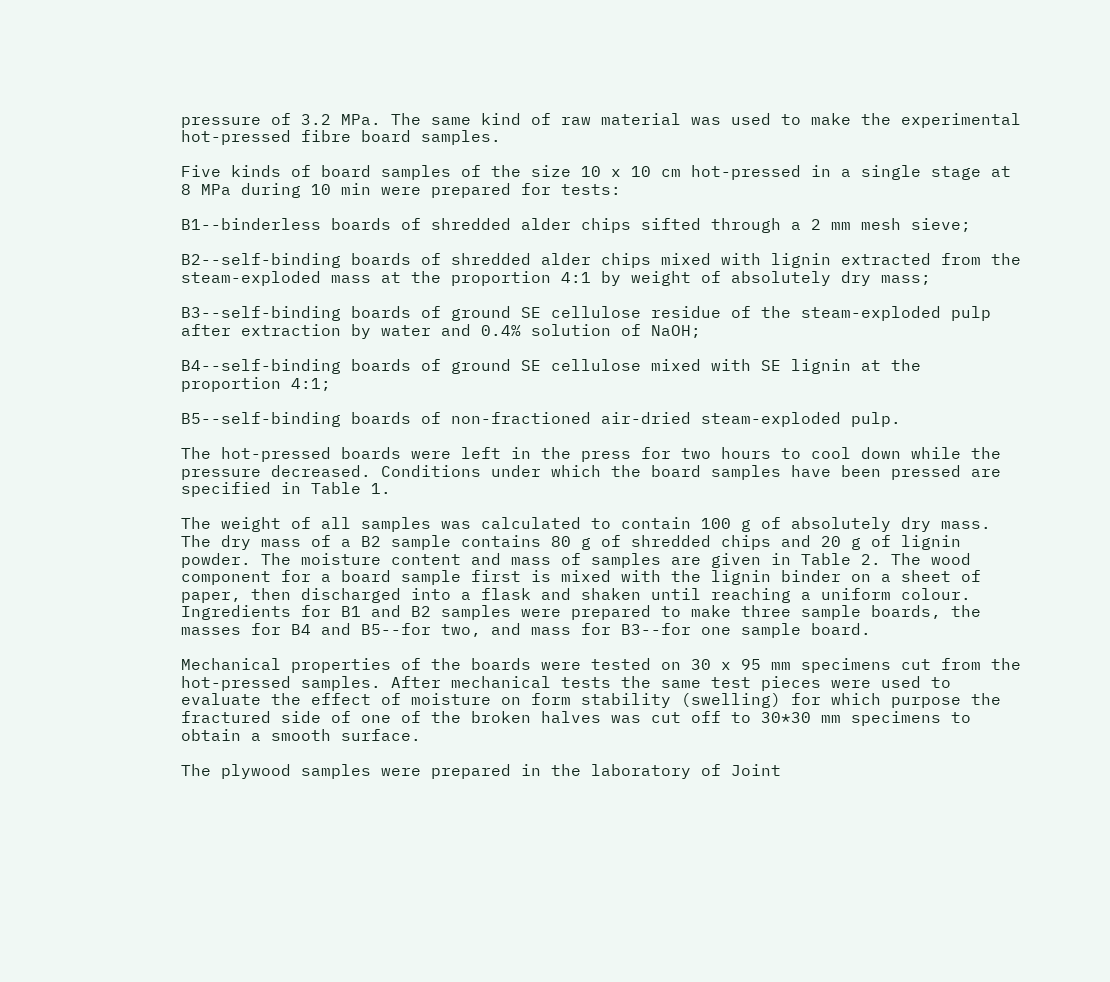pressure of 3.2 MPa. The same kind of raw material was used to make the experimental hot-pressed fibre board samples.

Five kinds of board samples of the size 10 x 10 cm hot-pressed in a single stage at 8 MPa during 10 min were prepared for tests:

B1--binderless boards of shredded alder chips sifted through a 2 mm mesh sieve;

B2--self-binding boards of shredded alder chips mixed with lignin extracted from the steam-exploded mass at the proportion 4:1 by weight of absolutely dry mass;

B3--self-binding boards of ground SE cellulose residue of the steam-exploded pulp after extraction by water and 0.4% solution of NaOH;

B4--self-binding boards of ground SE cellulose mixed with SE lignin at the proportion 4:1;

B5--self-binding boards of non-fractioned air-dried steam-exploded pulp.

The hot-pressed boards were left in the press for two hours to cool down while the pressure decreased. Conditions under which the board samples have been pressed are specified in Table 1.

The weight of all samples was calculated to contain 100 g of absolutely dry mass. The dry mass of a B2 sample contains 80 g of shredded chips and 20 g of lignin powder. The moisture content and mass of samples are given in Table 2. The wood component for a board sample first is mixed with the lignin binder on a sheet of paper, then discharged into a flask and shaken until reaching a uniform colour. Ingredients for B1 and B2 samples were prepared to make three sample boards, the masses for B4 and B5--for two, and mass for B3--for one sample board.

Mechanical properties of the boards were tested on 30 x 95 mm specimens cut from the hot-pressed samples. After mechanical tests the same test pieces were used to evaluate the effect of moisture on form stability (swelling) for which purpose the fractured side of one of the broken halves was cut off to 30*30 mm specimens to obtain a smooth surface.

The plywood samples were prepared in the laboratory of Joint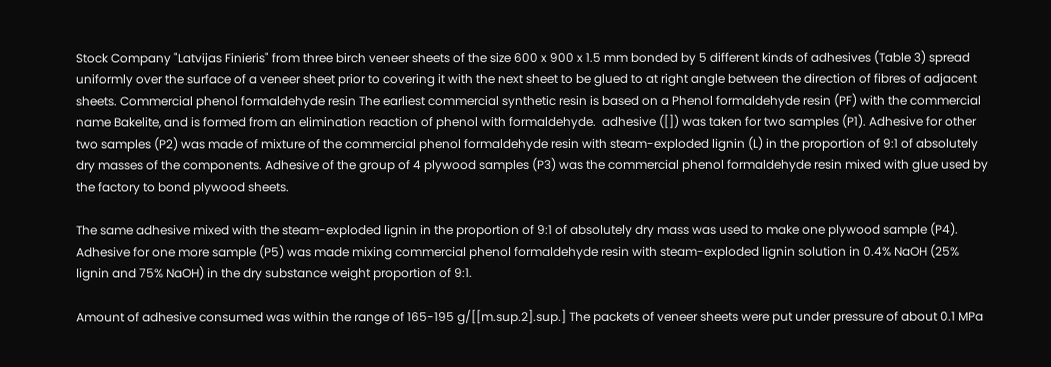Stock Company "Latvijas Finieris" from three birch veneer sheets of the size 600 x 900 x 1.5 mm bonded by 5 different kinds of adhesives (Table 3) spread uniformly over the surface of a veneer sheet prior to covering it with the next sheet to be glued to at right angle between the direction of fibres of adjacent sheets. Commercial phenol formaldehyde resin The earliest commercial synthetic resin is based on a Phenol formaldehyde resin (PF) with the commercial name Bakelite, and is formed from an elimination reaction of phenol with formaldehyde.  adhesive ([]) was taken for two samples (P1). Adhesive for other two samples (P2) was made of mixture of the commercial phenol formaldehyde resin with steam-exploded lignin (L) in the proportion of 9:1 of absolutely dry masses of the components. Adhesive of the group of 4 plywood samples (P3) was the commercial phenol formaldehyde resin mixed with glue used by the factory to bond plywood sheets.

The same adhesive mixed with the steam-exploded lignin in the proportion of 9:1 of absolutely dry mass was used to make one plywood sample (P4). Adhesive for one more sample (P5) was made mixing commercial phenol formaldehyde resin with steam-exploded lignin solution in 0.4% NaOH (25% lignin and 75% NaOH) in the dry substance weight proportion of 9:1.

Amount of adhesive consumed was within the range of 165-195 g/[[m.sup.2].sup.] The packets of veneer sheets were put under pressure of about 0.1 MPa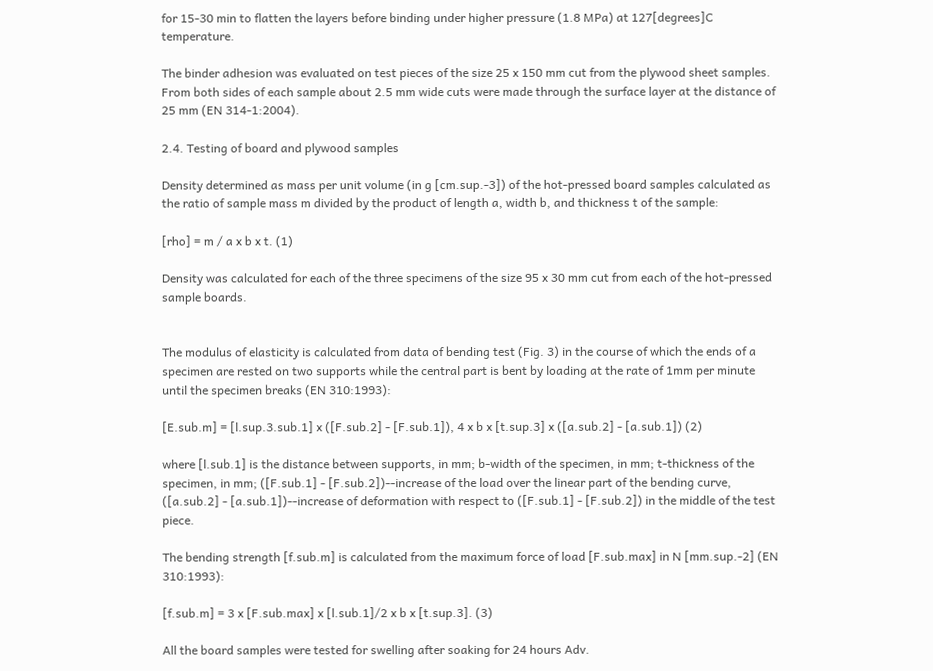for 15-30 min to flatten the layers before binding under higher pressure (1.8 MPa) at 127[degrees]C temperature.

The binder adhesion was evaluated on test pieces of the size 25 x 150 mm cut from the plywood sheet samples. From both sides of each sample about 2.5 mm wide cuts were made through the surface layer at the distance of 25 mm (EN 314-1:2004).

2.4. Testing of board and plywood samples

Density determined as mass per unit volume (in g [cm.sup.-3]) of the hot-pressed board samples calculated as the ratio of sample mass m divided by the product of length a, width b, and thickness t of the sample:

[rho] = m / a x b x t. (1)

Density was calculated for each of the three specimens of the size 95 x 30 mm cut from each of the hot-pressed sample boards.


The modulus of elasticity is calculated from data of bending test (Fig. 3) in the course of which the ends of a specimen are rested on two supports while the central part is bent by loading at the rate of 1mm per minute until the specimen breaks (EN 310:1993):

[E.sub.m] = [l.sup.3.sub.1] x ([F.sub.2] - [F.sub.1]), 4 x b x [t.sup.3] x ([a.sub.2] - [a.sub.1]) (2)

where [l.sub.1] is the distance between supports, in mm; b-width of the specimen, in mm; t-thickness of the specimen, in mm; ([F.sub.1] - [F.sub.2])--increase of the load over the linear part of the bending curve, ([a.sub.2] - [a.sub.1])--increase of deformation with respect to ([F.sub.1] - [F.sub.2]) in the middle of the test piece.

The bending strength [f.sub.m] is calculated from the maximum force of load [F.sub.max] in N [mm.sup.-2] (EN 310:1993):

[f.sub.m] = 3 x [F.sub.max] x [l.sub.1]/2 x b x [t.sup.3]. (3)

All the board samples were tested for swelling after soaking for 24 hours Adv.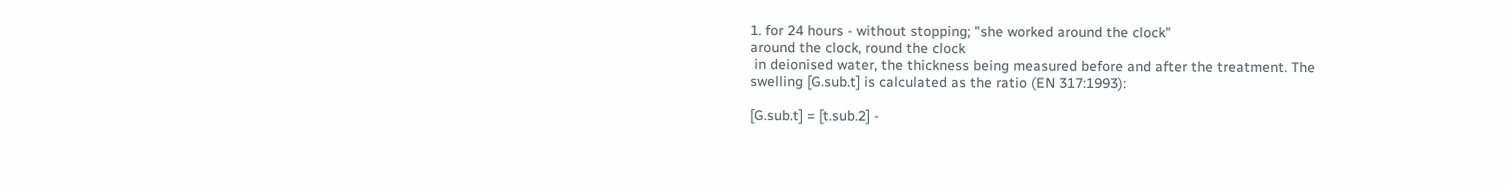1. for 24 hours - without stopping; "she worked around the clock"
around the clock, round the clock
 in deionised water, the thickness being measured before and after the treatment. The swelling [G.sub.t] is calculated as the ratio (EN 317:1993):

[G.sub.t] = [t.sub.2] -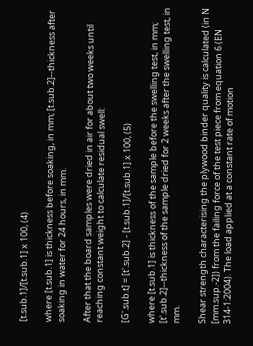[t.sub.1]/[t.sub.1] x 100, (4)

where [t.sub.1] is thickness before soaking, in mm; [t.sub.2]--thickness after soaking in water for 24 hours, in mm.

After that the board samples were dried in air for about two weeks until reaching constant weight to calculate residual swell:

[G'.sub.t] = [t'.sub.2] - [t.sub.1]/[t.sub.1] x 100, (5)

where [t.sub.1] is thickness of the sample before the swelling test, in mm; [t'.sub.2]--thickness of the sample dried for 2 weeks after the swelling test, in mm.

Shear strength characterising the plywood binder quality is calculated (in N [mm.sup.-2]) from the failing force of the test piece from equation 6 (EN 314-1:2004). The load applied at a constant rate of motion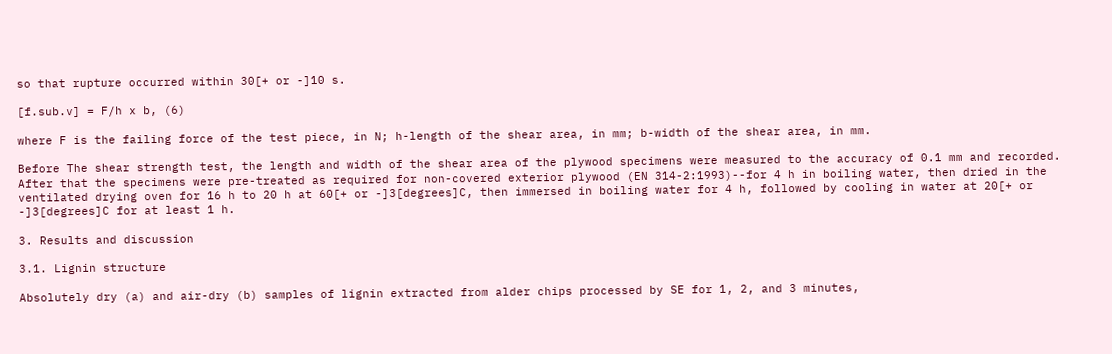so that rupture occurred within 30[+ or -]10 s.

[f.sub.v] = F/h x b, (6)

where F is the failing force of the test piece, in N; h-length of the shear area, in mm; b-width of the shear area, in mm.

Before The shear strength test, the length and width of the shear area of the plywood specimens were measured to the accuracy of 0.1 mm and recorded. After that the specimens were pre-treated as required for non-covered exterior plywood (EN 314-2:1993)--for 4 h in boiling water, then dried in the ventilated drying oven for 16 h to 20 h at 60[+ or -]3[degrees]C, then immersed in boiling water for 4 h, followed by cooling in water at 20[+ or -]3[degrees]C for at least 1 h.

3. Results and discussion

3.1. Lignin structure

Absolutely dry (a) and air-dry (b) samples of lignin extracted from alder chips processed by SE for 1, 2, and 3 minutes,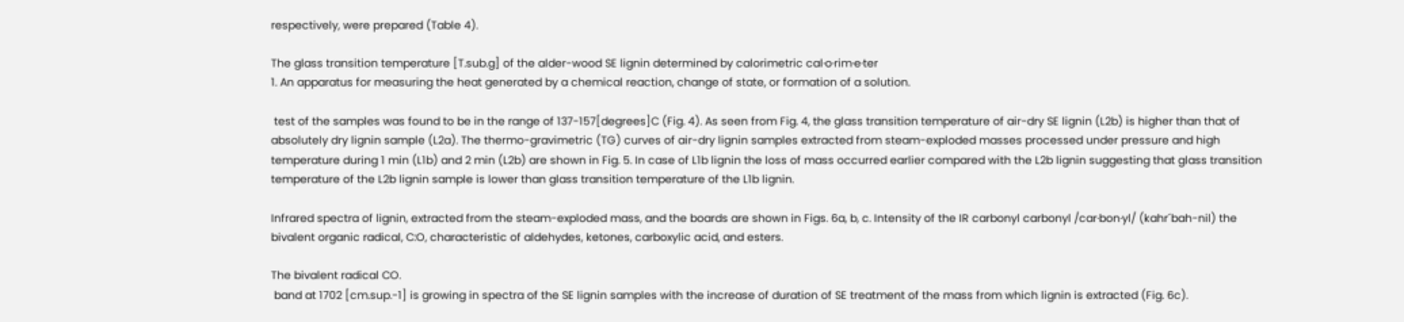respectively, were prepared (Table 4).

The glass transition temperature [T.sub.g] of the alder-wood SE lignin determined by calorimetric cal·o·rim·e·ter
1. An apparatus for measuring the heat generated by a chemical reaction, change of state, or formation of a solution.

 test of the samples was found to be in the range of 137-157[degrees]C (Fig. 4). As seen from Fig. 4, the glass transition temperature of air-dry SE lignin (L2b) is higher than that of absolutely dry lignin sample (L2a). The thermo-gravimetric (TG) curves of air-dry lignin samples extracted from steam-exploded masses processed under pressure and high temperature during 1 min (L1b) and 2 min (L2b) are shown in Fig. 5. In case of L1b lignin the loss of mass occurred earlier compared with the L2b lignin suggesting that glass transition temperature of the L2b lignin sample is lower than glass transition temperature of the L1b lignin.

Infrared spectra of lignin, extracted from the steam-exploded mass, and the boards are shown in Figs. 6a, b, c. Intensity of the IR carbonyl carbonyl /car·bon·yl/ (kahr´bah-nil) the bivalent organic radical, C:O, characteristic of aldehydes, ketones, carboxylic acid, and esters.

The bivalent radical CO.
 band at 1702 [cm.sup.-1] is growing in spectra of the SE lignin samples with the increase of duration of SE treatment of the mass from which lignin is extracted (Fig. 6c).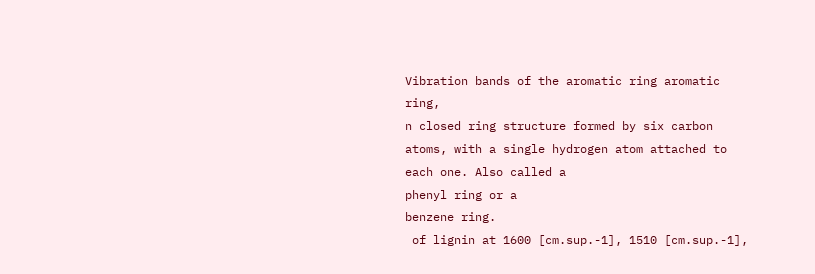Vibration bands of the aromatic ring aromatic ring,
n closed ring structure formed by six carbon atoms, with a single hydrogen atom attached to each one. Also called a
phenyl ring or a
benzene ring.
 of lignin at 1600 [cm.sup.-1], 1510 [cm.sup.-1],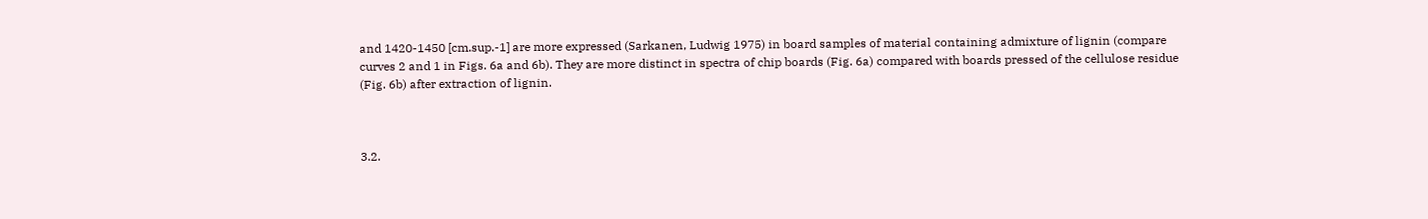and 1420-1450 [cm.sup.-1] are more expressed (Sarkanen, Ludwig 1975) in board samples of material containing admixture of lignin (compare curves 2 and 1 in Figs. 6a and 6b). They are more distinct in spectra of chip boards (Fig. 6a) compared with boards pressed of the cellulose residue (Fig. 6b) after extraction of lignin.



3.2.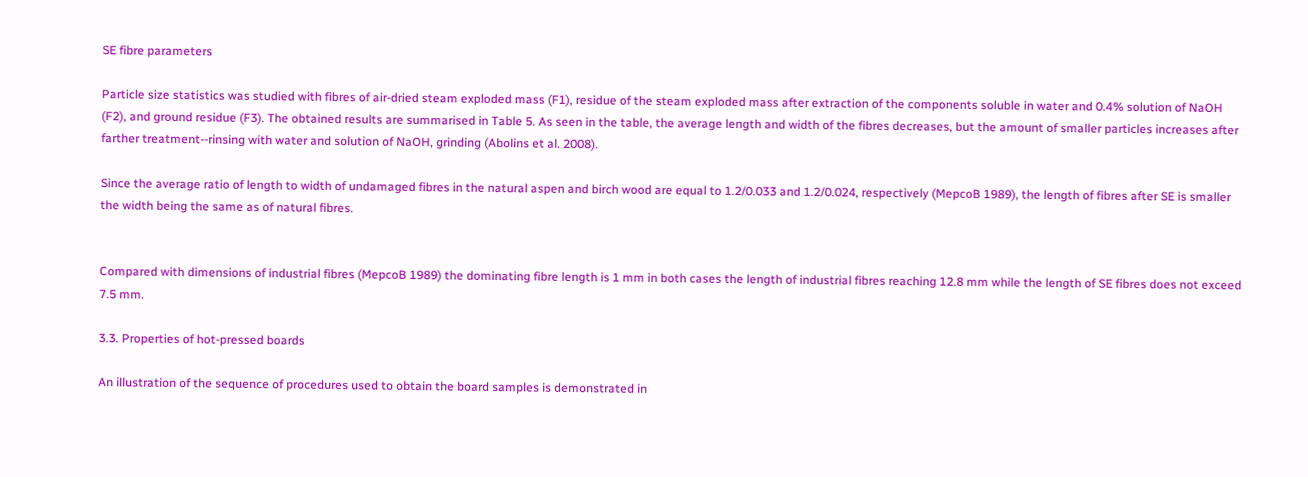SE fibre parameters

Particle size statistics was studied with fibres of air-dried steam exploded mass (F1), residue of the steam exploded mass after extraction of the components soluble in water and 0.4% solution of NaOH (F2), and ground residue (F3). The obtained results are summarised in Table 5. As seen in the table, the average length and width of the fibres decreases, but the amount of smaller particles increases after farther treatment--rinsing with water and solution of NaOH, grinding (Abolins et al. 2008).

Since the average ratio of length to width of undamaged fibres in the natural aspen and birch wood are equal to 1.2/0.033 and 1.2/0.024, respectively (MepcoB 1989), the length of fibres after SE is smaller the width being the same as of natural fibres.


Compared with dimensions of industrial fibres (MepcoB 1989) the dominating fibre length is 1 mm in both cases the length of industrial fibres reaching 12.8 mm while the length of SE fibres does not exceed 7.5 mm.

3.3. Properties of hot-pressed boards

An illustration of the sequence of procedures used to obtain the board samples is demonstrated in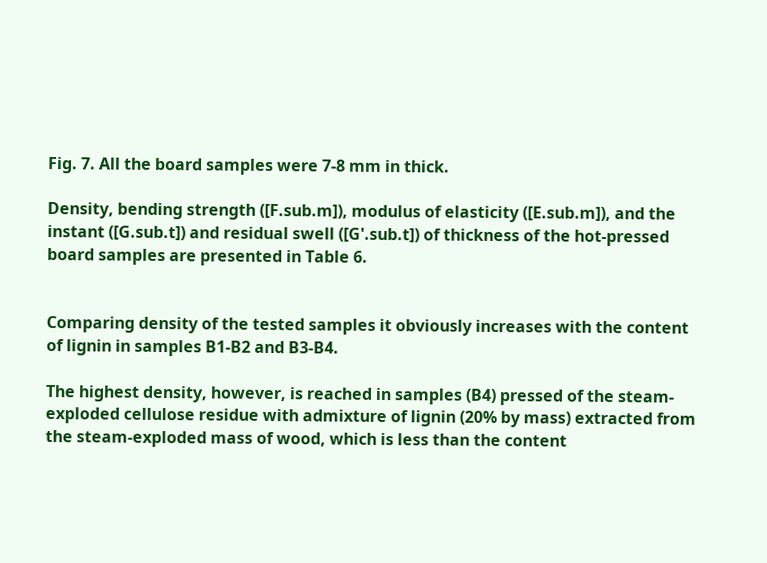Fig. 7. All the board samples were 7-8 mm in thick.

Density, bending strength ([F.sub.m]), modulus of elasticity ([E.sub.m]), and the instant ([G.sub.t]) and residual swell ([G'.sub.t]) of thickness of the hot-pressed board samples are presented in Table 6.


Comparing density of the tested samples it obviously increases with the content of lignin in samples B1-B2 and B3-B4.

The highest density, however, is reached in samples (B4) pressed of the steam-exploded cellulose residue with admixture of lignin (20% by mass) extracted from the steam-exploded mass of wood, which is less than the content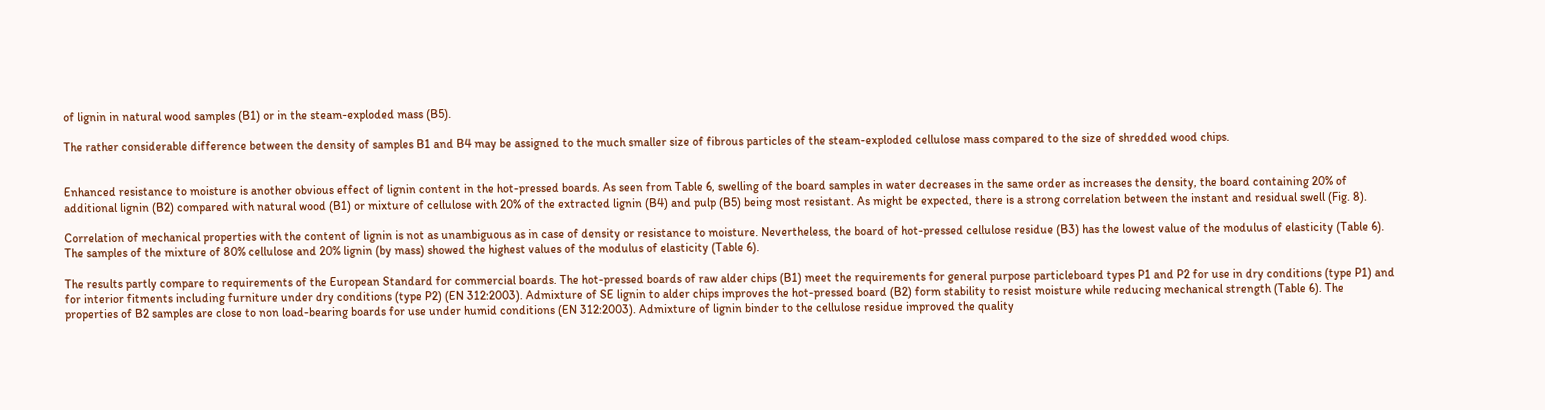of lignin in natural wood samples (B1) or in the steam-exploded mass (B5).

The rather considerable difference between the density of samples B1 and B4 may be assigned to the much smaller size of fibrous particles of the steam-exploded cellulose mass compared to the size of shredded wood chips.


Enhanced resistance to moisture is another obvious effect of lignin content in the hot-pressed boards. As seen from Table 6, swelling of the board samples in water decreases in the same order as increases the density, the board containing 20% of additional lignin (B2) compared with natural wood (B1) or mixture of cellulose with 20% of the extracted lignin (B4) and pulp (B5) being most resistant. As might be expected, there is a strong correlation between the instant and residual swell (Fig. 8).

Correlation of mechanical properties with the content of lignin is not as unambiguous as in case of density or resistance to moisture. Nevertheless, the board of hot-pressed cellulose residue (B3) has the lowest value of the modulus of elasticity (Table 6). The samples of the mixture of 80% cellulose and 20% lignin (by mass) showed the highest values of the modulus of elasticity (Table 6).

The results partly compare to requirements of the European Standard for commercial boards. The hot-pressed boards of raw alder chips (B1) meet the requirements for general purpose particleboard types P1 and P2 for use in dry conditions (type P1) and for interior fitments including furniture under dry conditions (type P2) (EN 312:2003). Admixture of SE lignin to alder chips improves the hot-pressed board (B2) form stability to resist moisture while reducing mechanical strength (Table 6). The properties of B2 samples are close to non load-bearing boards for use under humid conditions (EN 312:2003). Admixture of lignin binder to the cellulose residue improved the quality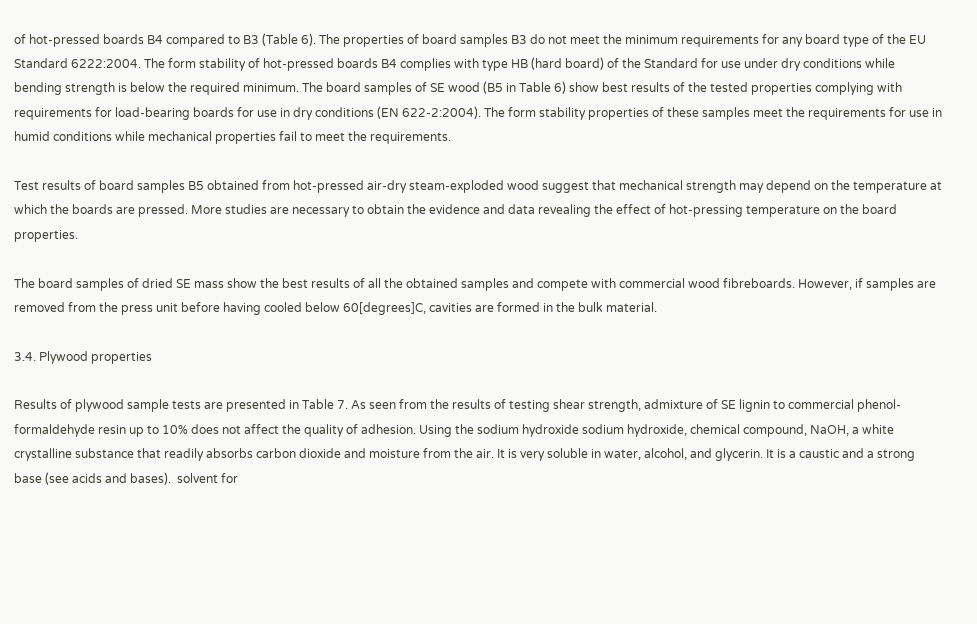of hot-pressed boards B4 compared to B3 (Table 6). The properties of board samples B3 do not meet the minimum requirements for any board type of the EU Standard 6222:2004. The form stability of hot-pressed boards B4 complies with type HB (hard board) of the Standard for use under dry conditions while bending strength is below the required minimum. The board samples of SE wood (B5 in Table 6) show best results of the tested properties complying with requirements for load-bearing boards for use in dry conditions (EN 622-2:2004). The form stability properties of these samples meet the requirements for use in humid conditions while mechanical properties fail to meet the requirements.

Test results of board samples B5 obtained from hot-pressed air-dry steam-exploded wood suggest that mechanical strength may depend on the temperature at which the boards are pressed. More studies are necessary to obtain the evidence and data revealing the effect of hot-pressing temperature on the board properties.

The board samples of dried SE mass show the best results of all the obtained samples and compete with commercial wood fibreboards. However, if samples are removed from the press unit before having cooled below 60[degrees]C, cavities are formed in the bulk material.

3.4. Plywood properties

Results of plywood sample tests are presented in Table 7. As seen from the results of testing shear strength, admixture of SE lignin to commercial phenol-formaldehyde resin up to 10% does not affect the quality of adhesion. Using the sodium hydroxide sodium hydroxide, chemical compound, NaOH, a white crystalline substance that readily absorbs carbon dioxide and moisture from the air. It is very soluble in water, alcohol, and glycerin. It is a caustic and a strong base (see acids and bases).  solvent for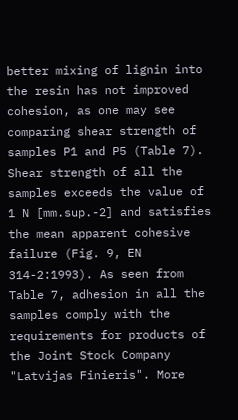better mixing of lignin into the resin has not improved cohesion, as one may see comparing shear strength of samples P1 and P5 (Table 7). Shear strength of all the samples exceeds the value of 1 N [mm.sup.-2] and satisfies the mean apparent cohesive failure (Fig. 9, EN 314-2:1993). As seen from Table 7, adhesion in all the samples comply with the requirements for products of the Joint Stock Company "Latvijas Finieris". More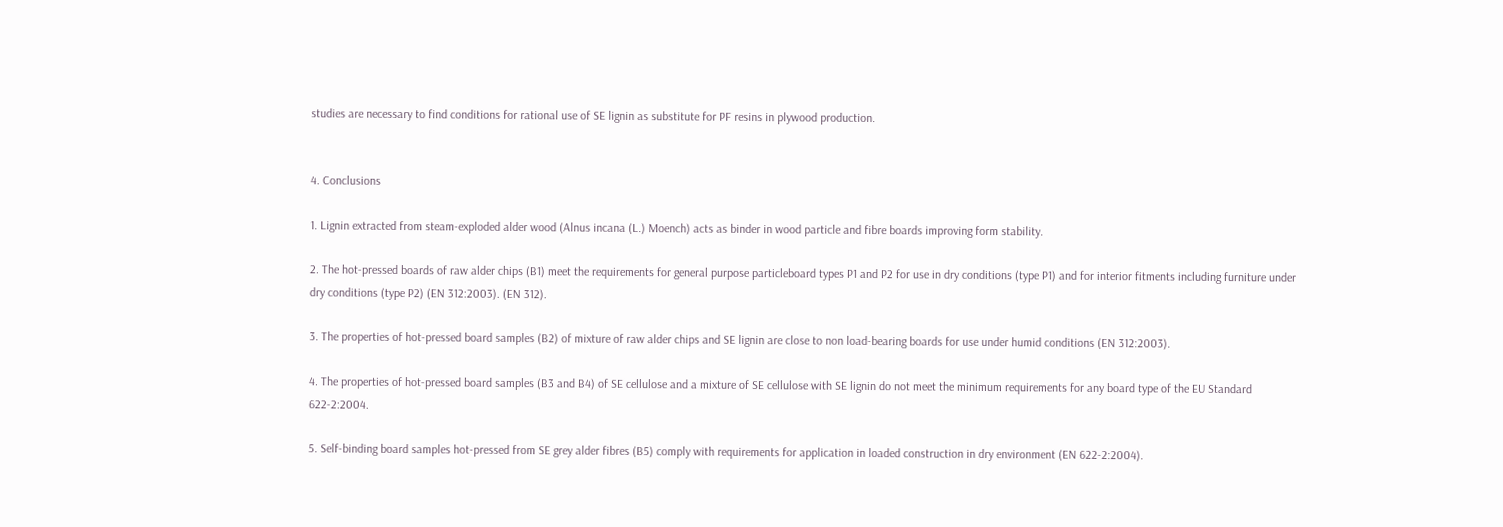studies are necessary to find conditions for rational use of SE lignin as substitute for PF resins in plywood production.


4. Conclusions

1. Lignin extracted from steam-exploded alder wood (Alnus incana (L.) Moench) acts as binder in wood particle and fibre boards improving form stability.

2. The hot-pressed boards of raw alder chips (B1) meet the requirements for general purpose particleboard types P1 and P2 for use in dry conditions (type P1) and for interior fitments including furniture under dry conditions (type P2) (EN 312:2003). (EN 312).

3. The properties of hot-pressed board samples (B2) of mixture of raw alder chips and SE lignin are close to non load-bearing boards for use under humid conditions (EN 312:2003).

4. The properties of hot-pressed board samples (B3 and B4) of SE cellulose and a mixture of SE cellulose with SE lignin do not meet the minimum requirements for any board type of the EU Standard 622-2:2004.

5. Self-binding board samples hot-pressed from SE grey alder fibres (B5) comply with requirements for application in loaded construction in dry environment (EN 622-2:2004).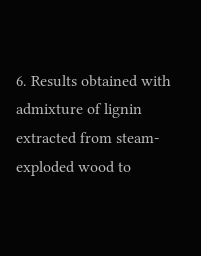6. Results obtained with admixture of lignin extracted from steam-exploded wood to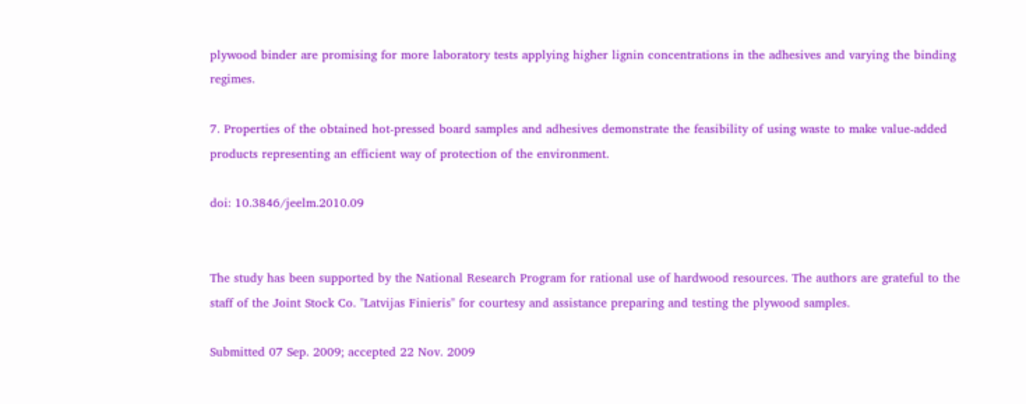plywood binder are promising for more laboratory tests applying higher lignin concentrations in the adhesives and varying the binding regimes.

7. Properties of the obtained hot-pressed board samples and adhesives demonstrate the feasibility of using waste to make value-added products representing an efficient way of protection of the environment.

doi: 10.3846/jeelm.2010.09


The study has been supported by the National Research Program for rational use of hardwood resources. The authors are grateful to the staff of the Joint Stock Co. "Latvijas Finieris" for courtesy and assistance preparing and testing the plywood samples.

Submitted 07 Sep. 2009; accepted 22 Nov. 2009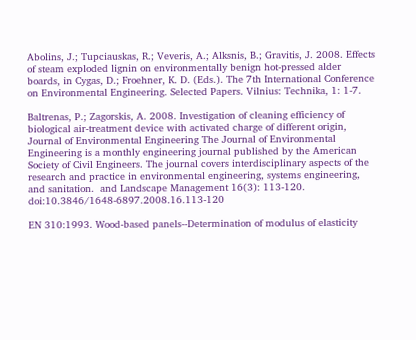Abolins, J.; Tupciauskas, R.; Veveris, A.; Alksnis, B.; Gravitis, J. 2008. Effects of steam exploded lignin on environmentally benign hot-pressed alder boards, in Cygas, D.; Froehner, K. D. (Eds.). The 7th International Conference on Environmental Engineering. Selected Papers. Vilnius: Technika, 1: 1-7.

Baltrenas, P.; Zagorskis, A. 2008. Investigation of cleaning efficiency of biological air-treatment device with activated charge of different origin, Journal of Environmental Engineering The Journal of Environmental Engineering is a monthly engineering journal published by the American Society of Civil Engineers. The journal covers interdisciplinary aspects of the research and practice in environmental engineering, systems engineering, and sanitation.  and Landscape Management 16(3): 113-120. doi:10.3846/1648-6897.2008.16.113-120

EN 310:1993. Wood-based panels--Determination of modulus of elasticity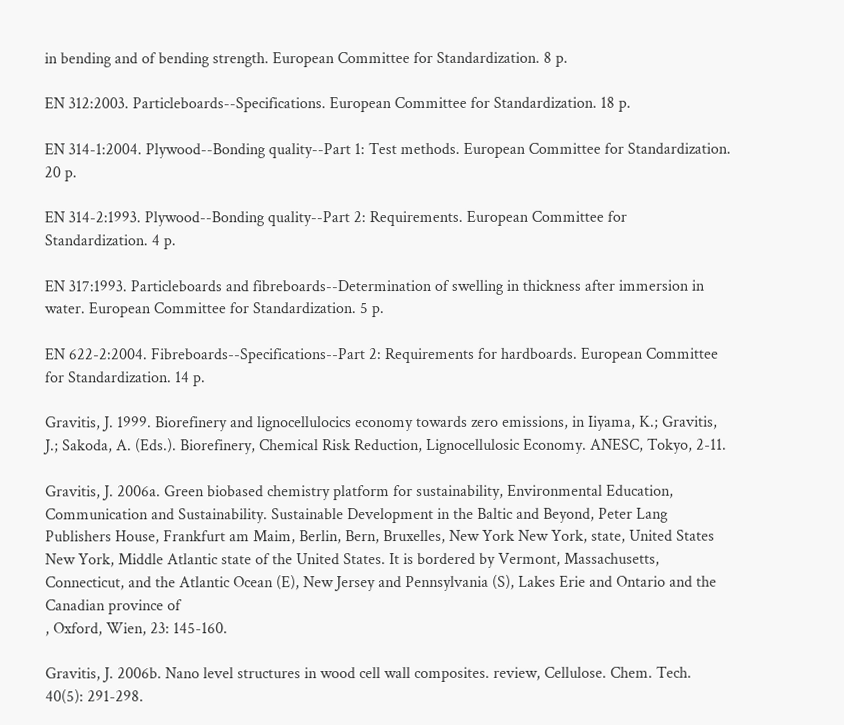in bending and of bending strength. European Committee for Standardization. 8 p.

EN 312:2003. Particleboards--Specifications. European Committee for Standardization. 18 p.

EN 314-1:2004. Plywood--Bonding quality--Part 1: Test methods. European Committee for Standardization. 20 p.

EN 314-2:1993. Plywood--Bonding quality--Part 2: Requirements. European Committee for Standardization. 4 p.

EN 317:1993. Particleboards and fibreboards--Determination of swelling in thickness after immersion in water. European Committee for Standardization. 5 p.

EN 622-2:2004. Fibreboards--Specifications--Part 2: Requirements for hardboards. European Committee for Standardization. 14 p.

Gravitis, J. 1999. Biorefinery and lignocellulocics economy towards zero emissions, in Iiyama, K.; Gravitis, J.; Sakoda, A. (Eds.). Biorefinery, Chemical Risk Reduction, Lignocellulosic Economy. ANESC, Tokyo, 2-11.

Gravitis, J. 2006a. Green biobased chemistry platform for sustainability, Environmental Education, Communication and Sustainability. Sustainable Development in the Baltic and Beyond, Peter Lang Publishers House, Frankfurt am Maim, Berlin, Bern, Bruxelles, New York New York, state, United States
New York, Middle Atlantic state of the United States. It is bordered by Vermont, Massachusetts, Connecticut, and the Atlantic Ocean (E), New Jersey and Pennsylvania (S), Lakes Erie and Ontario and the Canadian province of
, Oxford, Wien, 23: 145-160.

Gravitis, J. 2006b. Nano level structures in wood cell wall composites. review, Cellulose. Chem. Tech. 40(5): 291-298.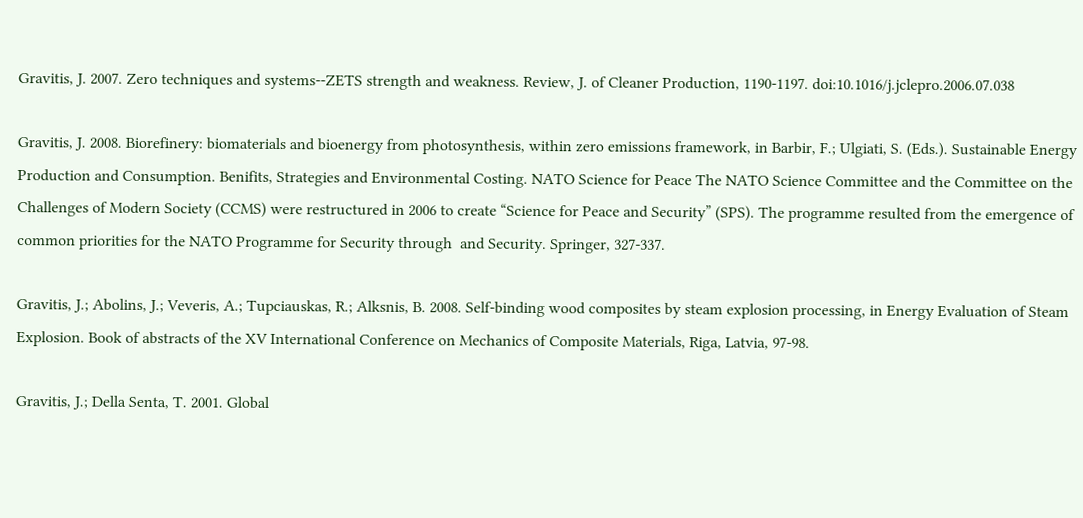Gravitis, J. 2007. Zero techniques and systems--ZETS strength and weakness. Review, J. of Cleaner Production, 1190-1197. doi:10.1016/j.jclepro.2006.07.038

Gravitis, J. 2008. Biorefinery: biomaterials and bioenergy from photosynthesis, within zero emissions framework, in Barbir, F.; Ulgiati, S. (Eds.). Sustainable Energy Production and Consumption. Benifits, Strategies and Environmental Costing. NATO Science for Peace The NATO Science Committee and the Committee on the Challenges of Modern Society (CCMS) were restructured in 2006 to create “Science for Peace and Security” (SPS). The programme resulted from the emergence of common priorities for the NATO Programme for Security through  and Security. Springer, 327-337.

Gravitis, J.; Abolins, J.; Veveris, A.; Tupciauskas, R.; Alksnis, B. 2008. Self-binding wood composites by steam explosion processing, in Energy Evaluation of Steam Explosion. Book of abstracts of the XV International Conference on Mechanics of Composite Materials, Riga, Latvia, 97-98.

Gravitis, J.; Della Senta, T. 2001. Global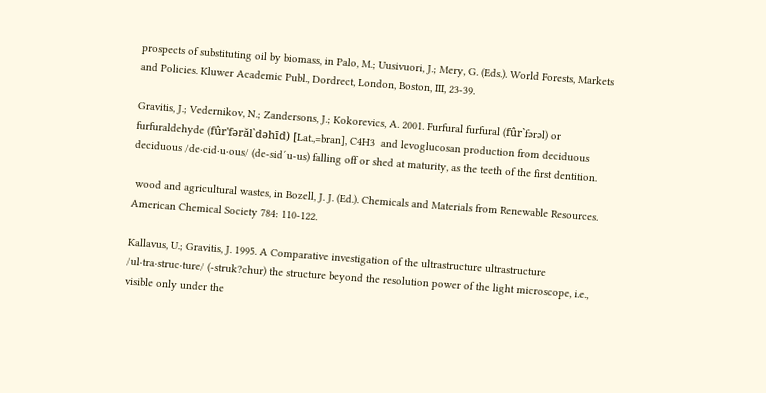prospects of substituting oil by biomass, in Palo, M.; Uusivuori, J.; Mery, G. (Eds.). World Forests, Markets and Policies. Kluwer Academic Publ., Dordrect, London, Boston, III, 23-39.

Gravitis, J.; Vedernikov, N.; Zandersons, J.; Kokorevics, A. 2001. Furfural furfural (fûr`fərəl) or furfuraldehyde (fûr'fərăl`dəhīd) [Lat.,=bran], C4H3  and levoglucosan production from deciduous deciduous /de·cid·u·ous/ (de-sid´u-us) falling off or shed at maturity, as the teeth of the first dentition.

 wood and agricultural wastes, in Bozell, J. J. (Ed.). Chemicals and Materials from Renewable Resources. American Chemical Society 784: 110-122.

Kallavus, U.; Gravitis, J. 1995. A Comparative investigation of the ultrastructure ultrastructure /ul·tra·struc·ture/ (-struk?chur) the structure beyond the resolution power of the light microscope, i.e., visible only under the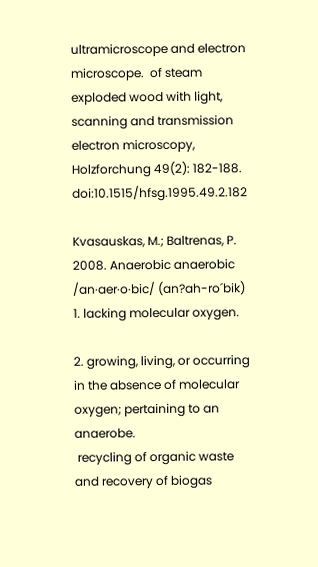ultramicroscope and electron microscope.  of steam exploded wood with light, scanning and transmission electron microscopy, Holzforchung 49(2): 182-188. doi:10.1515/hfsg.1995.49.2.182

Kvasauskas, M.; Baltrenas, P. 2008. Anaerobic anaerobic /an·aer·o·bic/ (an?ah-ro´bik)
1. lacking molecular oxygen.

2. growing, living, or occurring in the absence of molecular oxygen; pertaining to an anaerobe.
 recycling of organic waste and recovery of biogas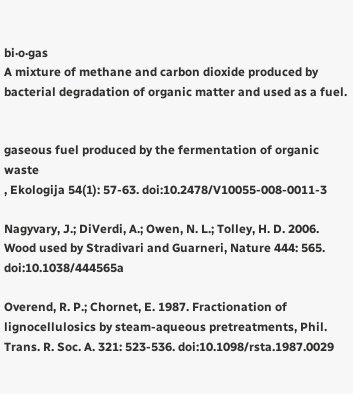bi·o·gas
A mixture of methane and carbon dioxide produced by bacterial degradation of organic matter and used as a fuel.


gaseous fuel produced by the fermentation of organic waste
, Ekologija 54(1): 57-63. doi:10.2478/V10055-008-0011-3

Nagyvary, J.; DiVerdi, A.; Owen, N. L.; Tolley, H. D. 2006. Wood used by Stradivari and Guarneri, Nature 444: 565. doi:10.1038/444565a

Overend, R. P.; Chornet, E. 1987. Fractionation of lignocellulosics by steam-aqueous pretreatments, Phil. Trans. R. Soc. A. 321: 523-536. doi:10.1098/rsta.1987.0029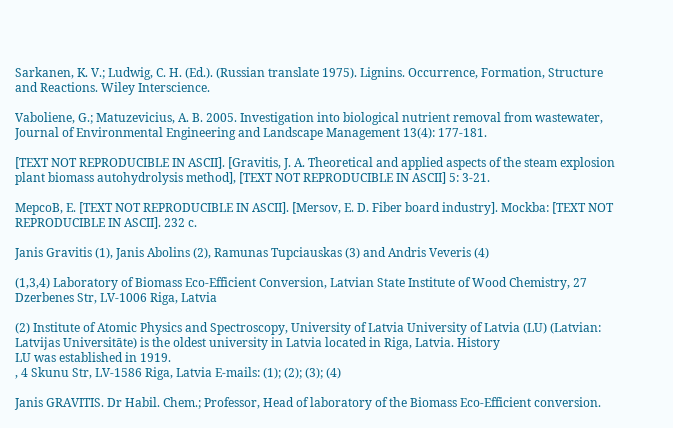Sarkanen, K. V.; Ludwig, C. H. (Ed.). (Russian translate 1975). Lignins. Occurrence, Formation, Structure and Reactions. Wiley Interscience.

Vaboliene, G.; Matuzevicius, A. B. 2005. Investigation into biological nutrient removal from wastewater, Journal of Environmental Engineering and Landscape Management 13(4): 177-181.

[TEXT NOT REPRODUCIBLE IN ASCII]. [Gravitis, J. A. Theoretical and applied aspects of the steam explosion plant biomass autohydrolysis method], [TEXT NOT REPRODUCIBLE IN ASCII] 5: 3-21.

MepcoB, E. [TEXT NOT REPRODUCIBLE IN ASCII]. [Mersov, E. D. Fiber board industry]. Mockba: [TEXT NOT REPRODUCIBLE IN ASCII]. 232 c.

Janis Gravitis (1), Janis Abolins (2), Ramunas Tupciauskas (3) and Andris Veveris (4)

(1,3,4) Laboratory of Biomass Eco-Efficient Conversion, Latvian State Institute of Wood Chemistry, 27 Dzerbenes Str, LV-1006 Riga, Latvia

(2) Institute of Atomic Physics and Spectroscopy, University of Latvia University of Latvia (LU) (Latvian: Latvijas Universitāte) is the oldest university in Latvia located in Riga, Latvia. History
LU was established in 1919.
, 4 Skunu Str, LV-1586 Riga, Latvia E-mails: (1); (2); (3); (4)

Janis GRAVITIS. Dr Habil. Chem.; Professor, Head of laboratory of the Biomass Eco-Efficient conversion.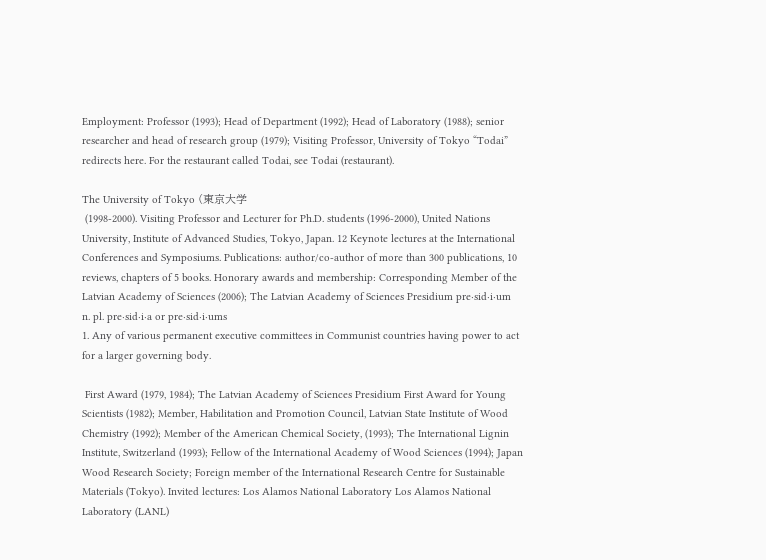Employment: Professor (1993); Head of Department (1992); Head of Laboratory (1988); senior researcher and head of research group (1979); Visiting Professor, University of Tokyo “Todai” redirects here. For the restaurant called Todai, see Todai (restaurant).

The University of Tokyo (東京大学
 (1998-2000). Visiting Professor and Lecturer for Ph.D. students (1996-2000), United Nations University, Institute of Advanced Studies, Tokyo, Japan. 12 Keynote lectures at the International Conferences and Symposiums. Publications: author/co-author of more than 300 publications, 10 reviews, chapters of 5 books. Honorary awards and membership: Corresponding Member of the Latvian Academy of Sciences (2006); The Latvian Academy of Sciences Presidium pre·sid·i·um
n. pl. pre·sid·i·a or pre·sid·i·ums
1. Any of various permanent executive committees in Communist countries having power to act for a larger governing body.

 First Award (1979, 1984); The Latvian Academy of Sciences Presidium First Award for Young Scientists (1982); Member, Habilitation and Promotion Council, Latvian State Institute of Wood Chemistry (1992); Member of the American Chemical Society, (1993); The International Lignin Institute, Switzerland (1993); Fellow of the International Academy of Wood Sciences (1994); Japan Wood Research Society; Foreign member of the International Research Centre for Sustainable Materials (Tokyo). Invited lectures: Los Alamos National Laboratory Los Alamos National Laboratory (LANL)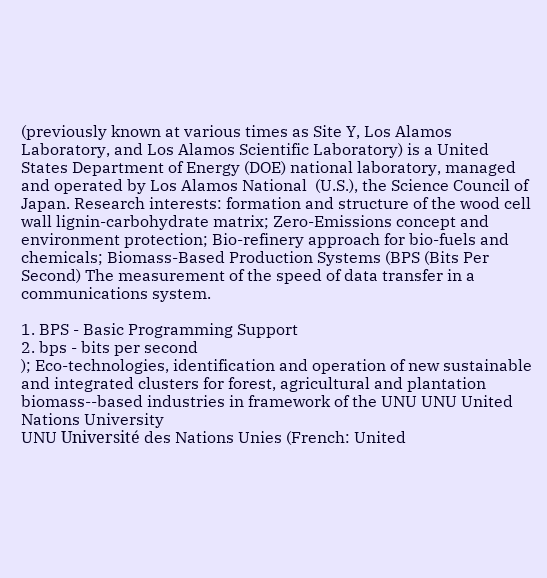(previously known at various times as Site Y, Los Alamos Laboratory, and Los Alamos Scientific Laboratory) is a United States Department of Energy (DOE) national laboratory, managed and operated by Los Alamos National  (U.S.), the Science Council of Japan. Research interests: formation and structure of the wood cell wall lignin-carbohydrate matrix; Zero-Emissions concept and environment protection; Bio-refinery approach for bio-fuels and chemicals; Biomass-Based Production Systems (BPS (Bits Per Second) The measurement of the speed of data transfer in a communications system.

1. BPS - Basic Programming Support
2. bps - bits per second
); Eco-technologies, identification and operation of new sustainable and integrated clusters for forest, agricultural and plantation biomass--based industries in framework of the UNU UNU United Nations University
UNU Université des Nations Unies (French: United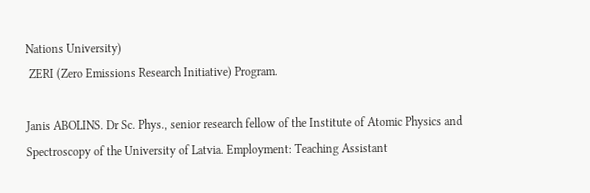Nations University)
 ZERI (Zero Emissions Research Initiative) Program.

Janis ABOLINS. Dr Sc. Phys., senior research fellow of the Institute of Atomic Physics and Spectroscopy of the University of Latvia. Employment: Teaching Assistant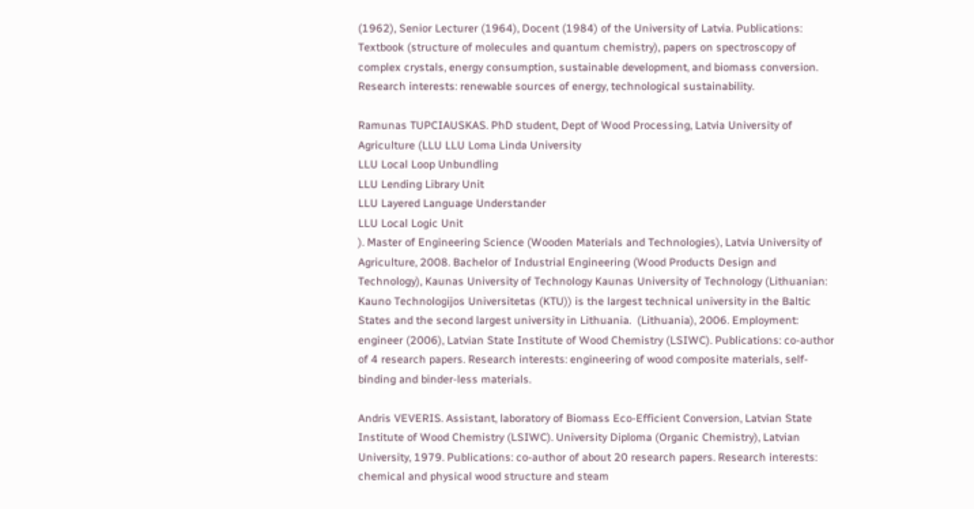(1962), Senior Lecturer (1964), Docent (1984) of the University of Latvia. Publications: Textbook (structure of molecules and quantum chemistry), papers on spectroscopy of complex crystals, energy consumption, sustainable development, and biomass conversion. Research interests: renewable sources of energy, technological sustainability.

Ramunas TUPCIAUSKAS. PhD student, Dept of Wood Processing, Latvia University of Agriculture (LLU LLU Loma Linda University
LLU Local Loop Unbundling
LLU Lending Library Unit
LLU Layered Language Understander
LLU Local Logic Unit
). Master of Engineering Science (Wooden Materials and Technologies), Latvia University of Agriculture, 2008. Bachelor of Industrial Engineering (Wood Products Design and Technology), Kaunas University of Technology Kaunas University of Technology (Lithuanian: Kauno Technologijos Universitetas (KTU)) is the largest technical university in the Baltic States and the second largest university in Lithuania.  (Lithuania), 2006. Employment: engineer (2006), Latvian State Institute of Wood Chemistry (LSIWC). Publications: co-author of 4 research papers. Research interests: engineering of wood composite materials, self-binding and binder-less materials.

Andris VEVERIS. Assistant, laboratory of Biomass Eco-Efficient Conversion, Latvian State Institute of Wood Chemistry (LSIWC). University Diploma (Organic Chemistry), Latvian University, 1979. Publications: co-author of about 20 research papers. Research interests: chemical and physical wood structure and steam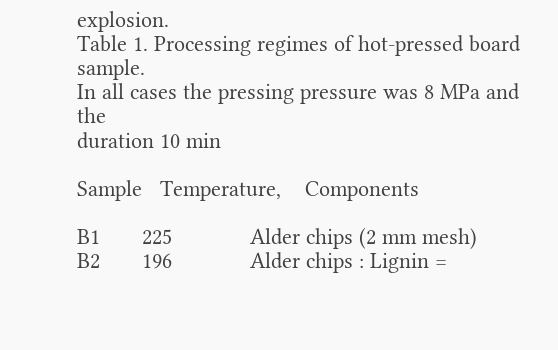explosion.
Table 1. Processing regimes of hot-pressed board sample.
In all cases the pressing pressure was 8 MPa and the
duration 10 min

Sample   Temperature,    Components

B1       225             Alder chips (2 mm mesh)
B2       196             Alder chips : Lignin =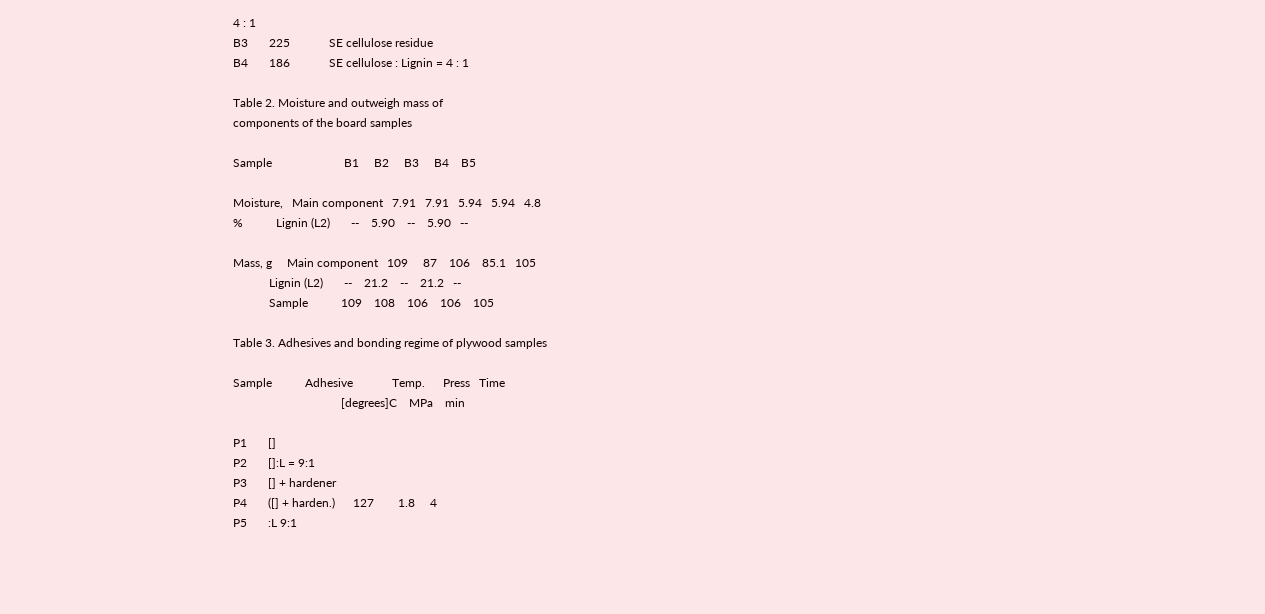4 : 1
B3       225             SE cellulose residue
B4       186             SE cellulose : Lignin = 4 : 1

Table 2. Moisture and outweigh mass of
components of the board samples

Sample                        B1     B2     B3     B4    B5

Moisture,   Main component   7.91   7.91   5.94   5.94   4.8
%           Lignin (L2)       --    5.90    --    5.90   --

Mass, g     Main component   109     87    106    85.1   105
            Lignin (L2)       --    21.2    --    21.2   --
            Sample           109    108    106    106    105

Table 3. Adhesives and bonding regime of plywood samples

Sample           Adhesive             Temp.      Press   Time
                                    [degrees]C    MPa    min

P1       []
P2       []:L = 9:1
P3       [] + hardener
P4       ([] + harden.)      127        1.8     4
P5       :L 9:1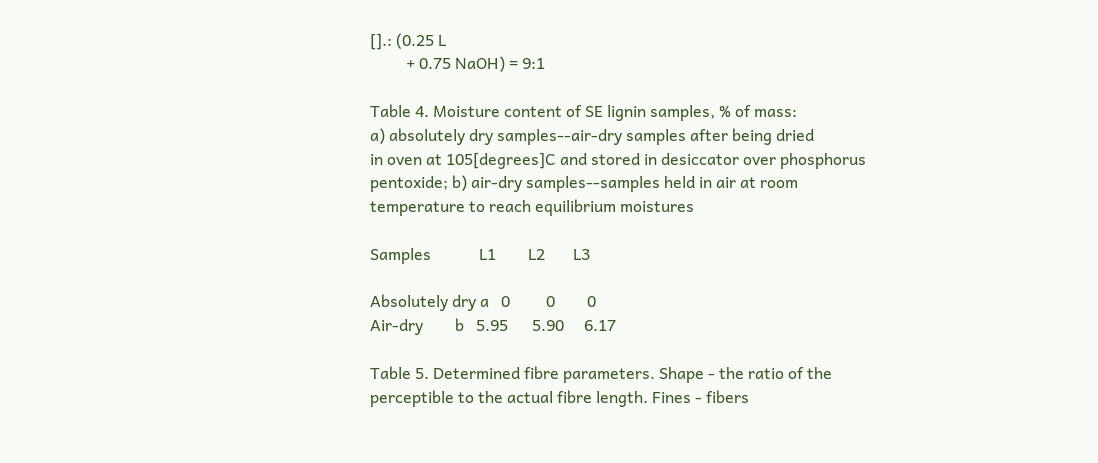[].: (0.25 L
         + 0.75 NaOH) = 9:1

Table 4. Moisture content of SE lignin samples, % of mass:
a) absolutely dry samples--air-dry samples after being dried
in oven at 105[degrees]C and stored in desiccator over phosphorus
pentoxide; b) air-dry samples--samples held in air at room
temperature to reach equilibrium moistures

Samples            L1        L2       L3

Absolutely dry a   0         0        0
Air-dry        b   5.95      5.90     6.17

Table 5. Determined fibre parameters. Shape - the ratio of the
perceptible to the actual fibre length. Fines - fibers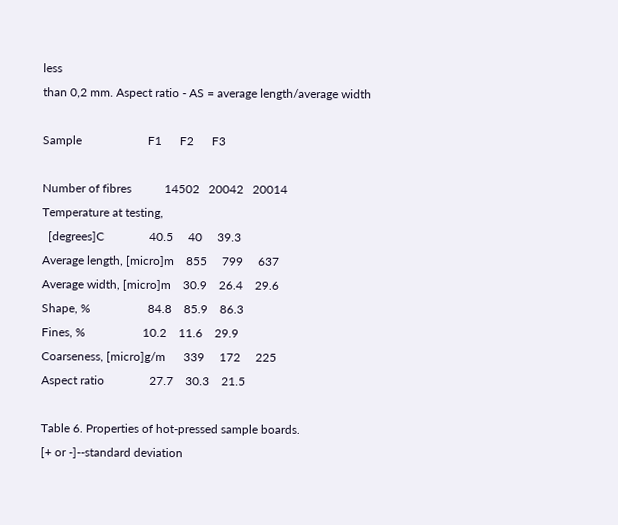less
than 0,2 mm. Aspect ratio - AS = average length/average width

Sample                      F1      F2      F3

Number of fibres           14502   20042   20014
Temperature at testing,
  [degrees]C               40.5     40     39.3
Average length, [micro]m    855     799     637
Average width, [micro]m    30.9    26.4    29.6
Shape, %                   84.8    85.9    86.3
Fines, %                   10.2    11.6    29.9
Coarseness, [micro]g/m      339     172     225
Aspect ratio               27.7    30.3    21.5

Table 6. Properties of hot-pressed sample boards.
[+ or -]--standard deviation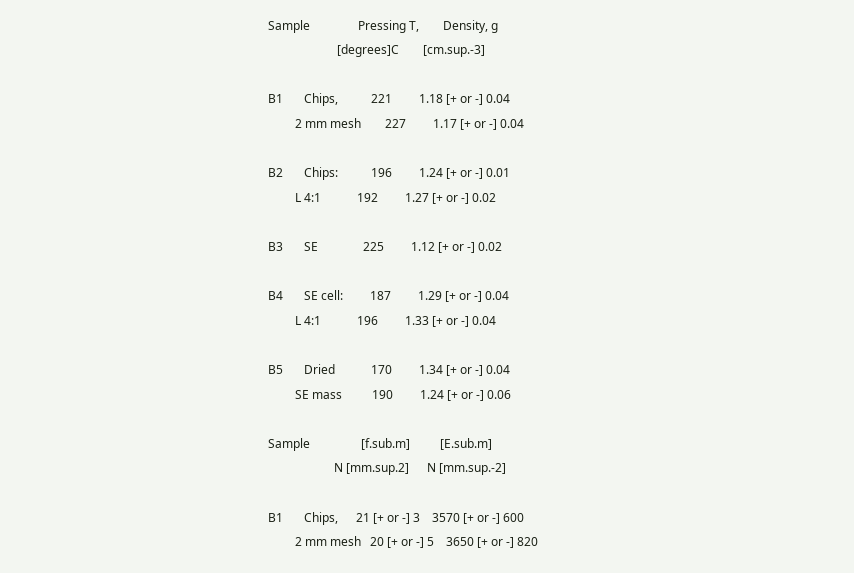Sample                Pressing T,        Density, g
                       [degrees]C        [cm.sup.-3]

B1       Chips,           221         1.18 [+ or -] 0.04
         2 mm mesh        227         1.17 [+ or -] 0.04

B2       Chips:           196         1.24 [+ or -] 0.01
         L 4:1            192         1.27 [+ or -] 0.02

B3       SE               225         1.12 [+ or -] 0.02

B4       SE cell:         187         1.29 [+ or -] 0.04
         L 4:1            196         1.33 [+ or -] 0.04

B5       Dried            170         1.34 [+ or -] 0.04
         SE mass          190         1.24 [+ or -] 0.06

Sample                 [f.sub.m]          [E.sub.m]
                      N [mm.sup.2]      N [mm.sup.-2]

B1       Chips,      21 [+ or -] 3    3570 [+ or -] 600
         2 mm mesh   20 [+ or -] 5    3650 [+ or -] 820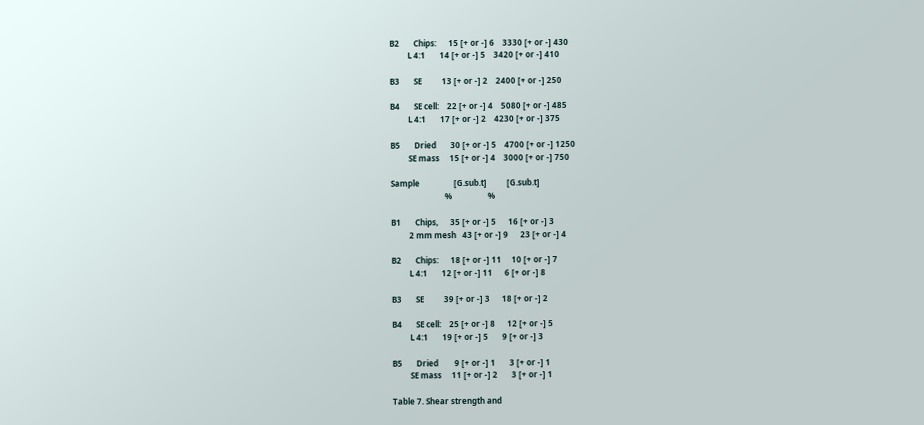B2       Chips:      15 [+ or -] 6    3330 [+ or -] 430
         L 4:1       14 [+ or -] 5    3420 [+ or -] 410

B3       SE          13 [+ or -] 2    2400 [+ or -] 250

B4       SE cell:    22 [+ or -] 4    5080 [+ or -] 485
         L 4:1       17 [+ or -] 2    4230 [+ or -] 375

B5       Dried       30 [+ or -] 5    4700 [+ or -] 1250
         SE mass     15 [+ or -] 4    3000 [+ or -] 750

Sample                 [G.sub.t]          [G.sub.t]
                           %                  %

B1       Chips,      35 [+ or -] 5      16 [+ or -] 3
         2 mm mesh   43 [+ or -] 9      23 [+ or -] 4

B2       Chips:      18 [+ or -] 11     10 [+ or -] 7
         L 4:1       12 [+ or -] 11      6 [+ or -] 8

B3       SE          39 [+ or -] 3      18 [+ or -] 2

B4       SE cell:    25 [+ or -] 8      12 [+ or -] 5
         L 4:1       19 [+ or -] 5       9 [+ or -] 3

B5       Dried        9 [+ or -] 1       3 [+ or -] 1
         SE mass     11 [+ or -] 2       3 [+ or -] 1

Table 7. Shear strength and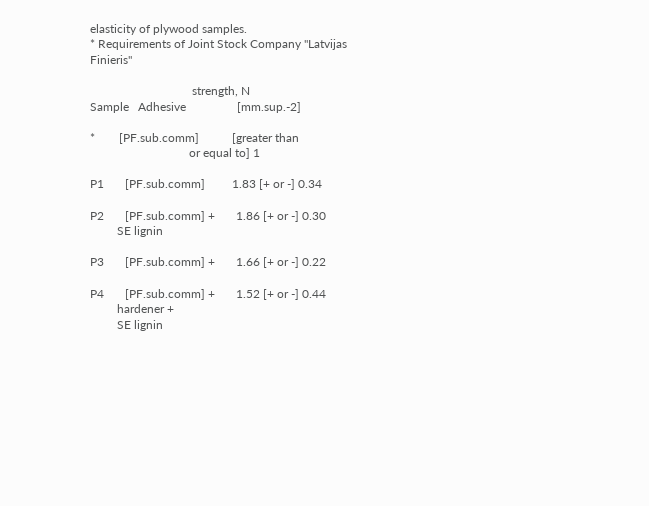elasticity of plywood samples.
* Requirements of Joint Stock Company "Latvijas Finieris"

                                  strength, N
Sample   Adhesive                 [mm.sup.-2]

*        [PF.sub.comm]           [greater than
                                 or equal to] 1

P1       [PF.sub.comm]         1.83 [+ or -] 0.34

P2       [PF.sub.comm] +       1.86 [+ or -] 0.30
         SE lignin

P3       [PF.sub.comm] +       1.66 [+ or -] 0.22

P4       [PF.sub.comm] +       1.52 [+ or -] 0.44
         hardener +
         SE lignin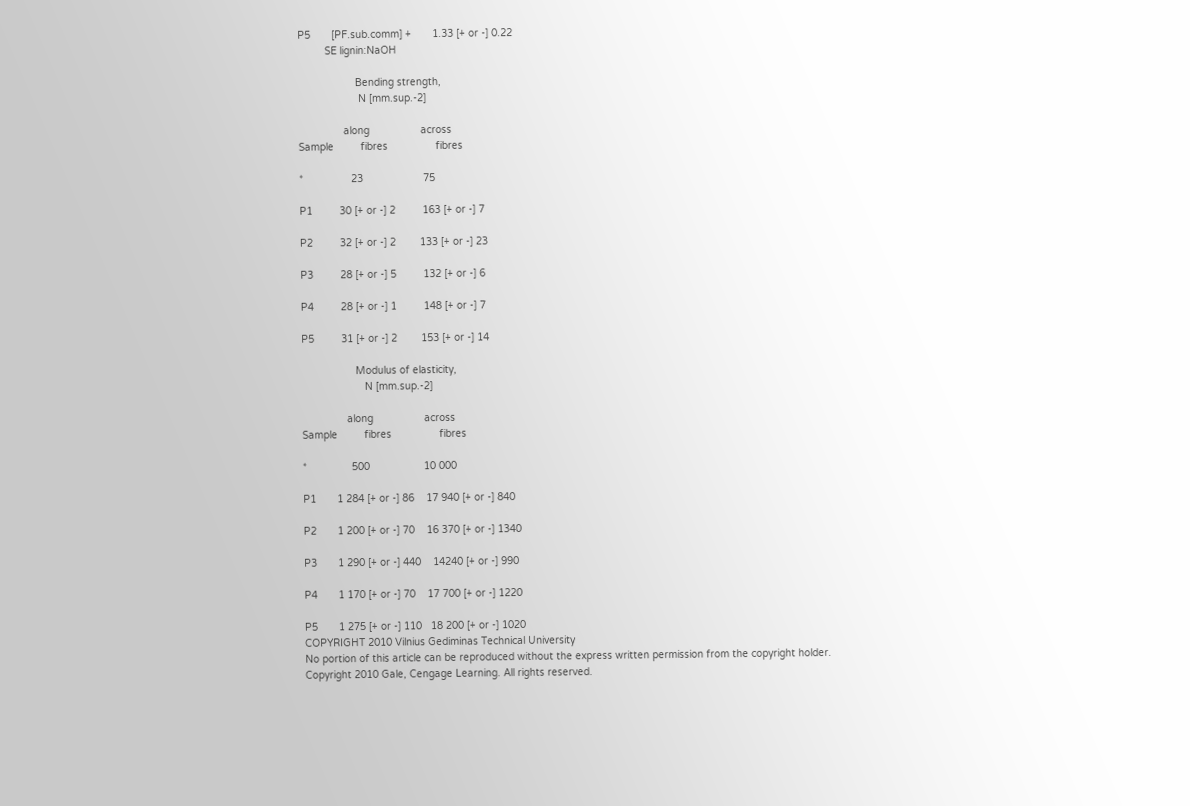P5       [PF.sub.comm] +       1.33 [+ or -] 0.22
         SE lignin:NaOH

                   Bending strength,
                    N [mm.sup.-2]

               along                 across
Sample         fibres                fibres

*                23                    75

P1         30 [+ or -] 2         163 [+ or -] 7

P2         32 [+ or -] 2        133 [+ or -] 23

P3         28 [+ or -] 5         132 [+ or -] 6

P4         28 [+ or -] 1         148 [+ or -] 7

P5         31 [+ or -] 2        153 [+ or -] 14

                  Modulus of elasticity,
                     N [mm.sup.-2]

               along                 across
Sample         fibres                fibres

*               500                  10 000

P1       1 284 [+ or -] 86    17 940 [+ or -] 840

P2       1 200 [+ or -] 70    16 370 [+ or -] 1340

P3       1 290 [+ or -] 440    14240 [+ or -] 990

P4       1 170 [+ or -] 70    17 700 [+ or -] 1220

P5       1 275 [+ or -] 110   18 200 [+ or -] 1020
COPYRIGHT 2010 Vilnius Gediminas Technical University
No portion of this article can be reproduced without the express written permission from the copyright holder.
Copyright 2010 Gale, Cengage Learning. All rights reserved.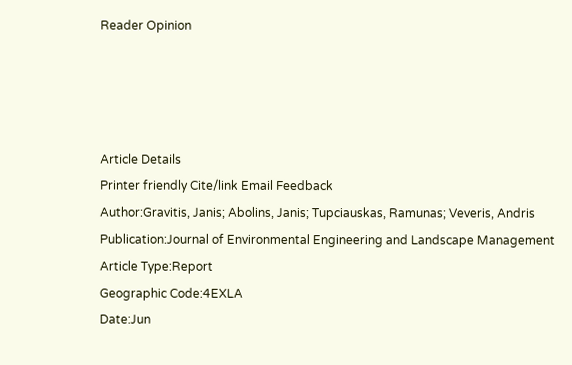Reader Opinion




Article Details
Printer friendly Cite/link Email Feedback
Author:Gravitis, Janis; Abolins, Janis; Tupciauskas, Ramunas; Veveris, Andris
Publication:Journal of Environmental Engineering and Landscape Management
Article Type:Report
Geographic Code:4EXLA
Date:Jun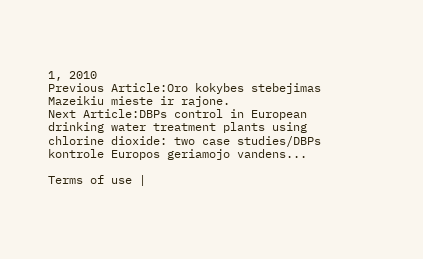1, 2010
Previous Article:Oro kokybes stebejimas Mazeikiu mieste ir rajone.
Next Article:DBPs control in European drinking water treatment plants using chlorine dioxide: two case studies/DBPs kontrole Europos geriamojo vandens...

Terms of use |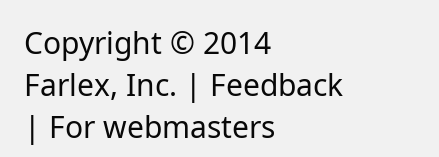Copyright © 2014 Farlex, Inc. | Feedback | For webmasters